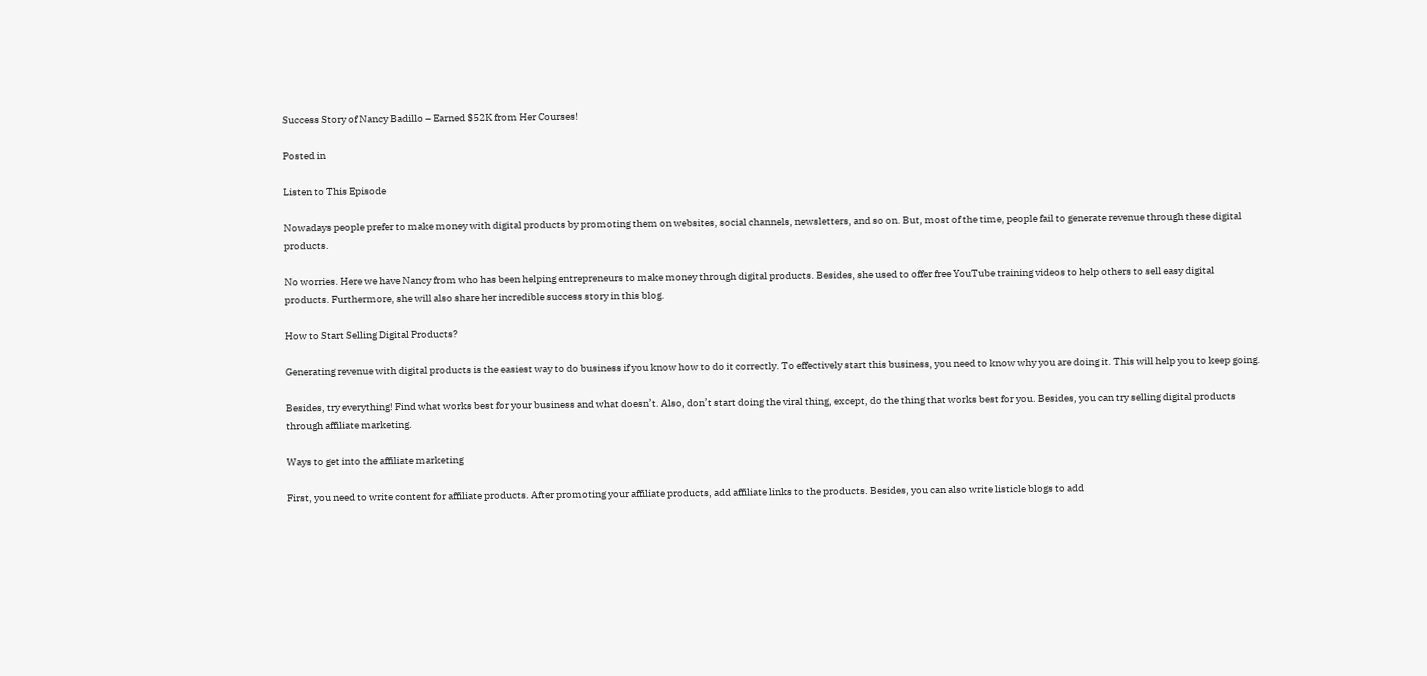Success Story of Nancy Badillo – Earned $52K from Her Courses!

Posted in

Listen to This Episode

Nowadays people prefer to make money with digital products by promoting them on websites, social channels, newsletters, and so on. But, most of the time, people fail to generate revenue through these digital products.

No worries. Here we have Nancy from who has been helping entrepreneurs to make money through digital products. Besides, she used to offer free YouTube training videos to help others to sell easy digital products. Furthermore, she will also share her incredible success story in this blog.

How to Start Selling Digital Products?

Generating revenue with digital products is the easiest way to do business if you know how to do it correctly. To effectively start this business, you need to know why you are doing it. This will help you to keep going.

Besides, try everything! Find what works best for your business and what doesn’t. Also, don’t start doing the viral thing, except, do the thing that works best for you. Besides, you can try selling digital products through affiliate marketing.

Ways to get into the affiliate marketing

First, you need to write content for affiliate products. After promoting your affiliate products, add affiliate links to the products. Besides, you can also write listicle blogs to add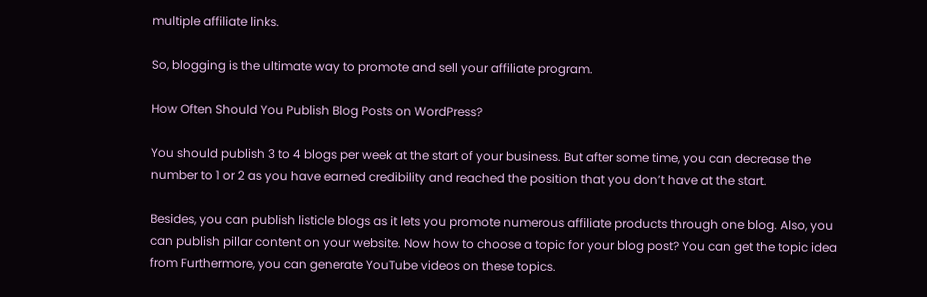multiple affiliate links.

So, blogging is the ultimate way to promote and sell your affiliate program.

How Often Should You Publish Blog Posts on WordPress?

You should publish 3 to 4 blogs per week at the start of your business. But after some time, you can decrease the number to 1 or 2 as you have earned credibility and reached the position that you don’t have at the start.

Besides, you can publish listicle blogs as it lets you promote numerous affiliate products through one blog. Also, you can publish pillar content on your website. Now how to choose a topic for your blog post? You can get the topic idea from Furthermore, you can generate YouTube videos on these topics.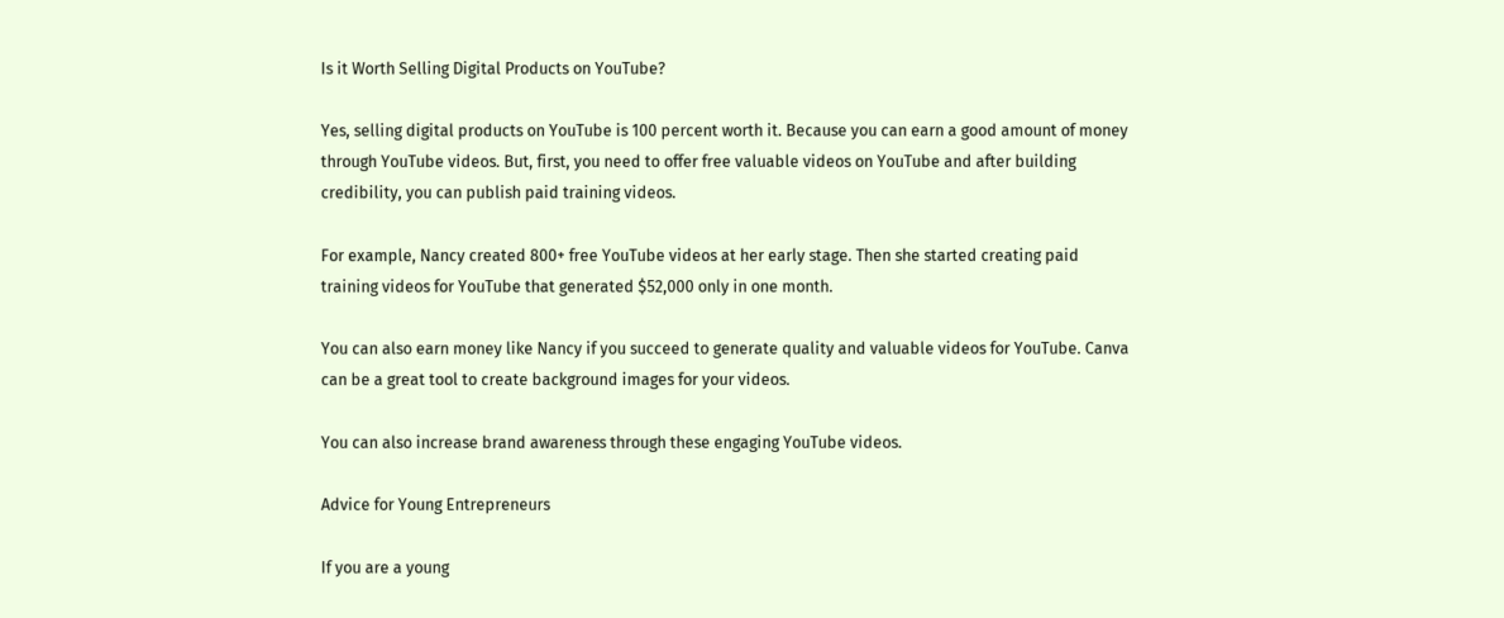Is it Worth Selling Digital Products on YouTube?

Yes, selling digital products on YouTube is 100 percent worth it. Because you can earn a good amount of money through YouTube videos. But, first, you need to offer free valuable videos on YouTube and after building credibility, you can publish paid training videos.

For example, Nancy created 800+ free YouTube videos at her early stage. Then she started creating paid training videos for YouTube that generated $52,000 only in one month.

You can also earn money like Nancy if you succeed to generate quality and valuable videos for YouTube. Canva can be a great tool to create background images for your videos.

You can also increase brand awareness through these engaging YouTube videos.

Advice for Young Entrepreneurs

If you are a young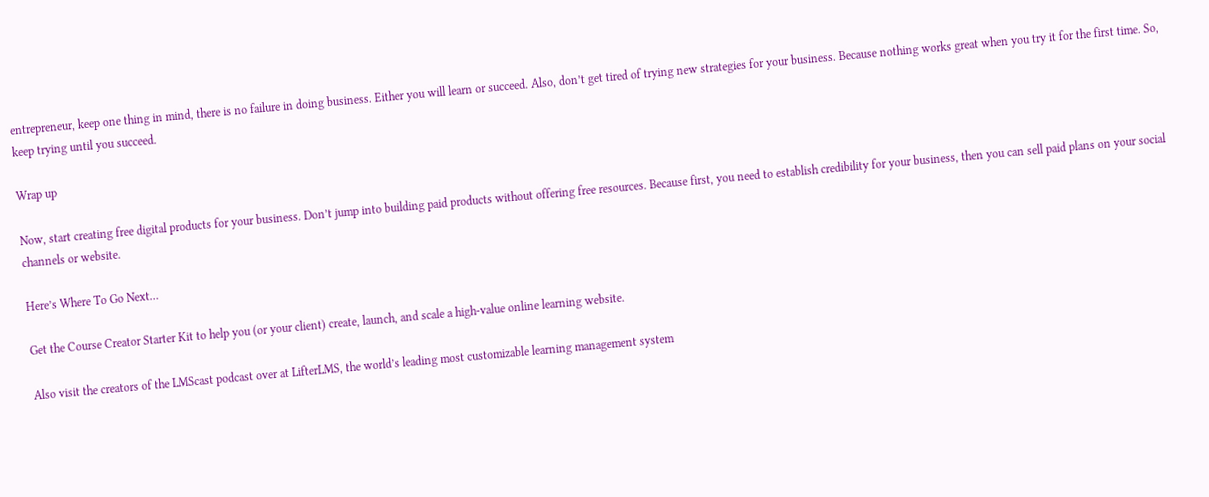entrepreneur, keep one thing in mind, there is no failure in doing business. Either you will learn or succeed. Also, don’t get tired of trying new strategies for your business. Because nothing works great when you try it for the first time. So, keep trying until you succeed.

Wrap up

Now, start creating free digital products for your business. Don’t jump into building paid products without offering free resources. Because first, you need to establish credibility for your business, then you can sell paid plans on your social channels or website.

Here’s Where To Go Next…

Get the Course Creator Starter Kit to help you (or your client) create, launch, and scale a high-value online learning website.

Also visit the creators of the LMScast podcast over at LifterLMS, the world’s leading most customizable learning management system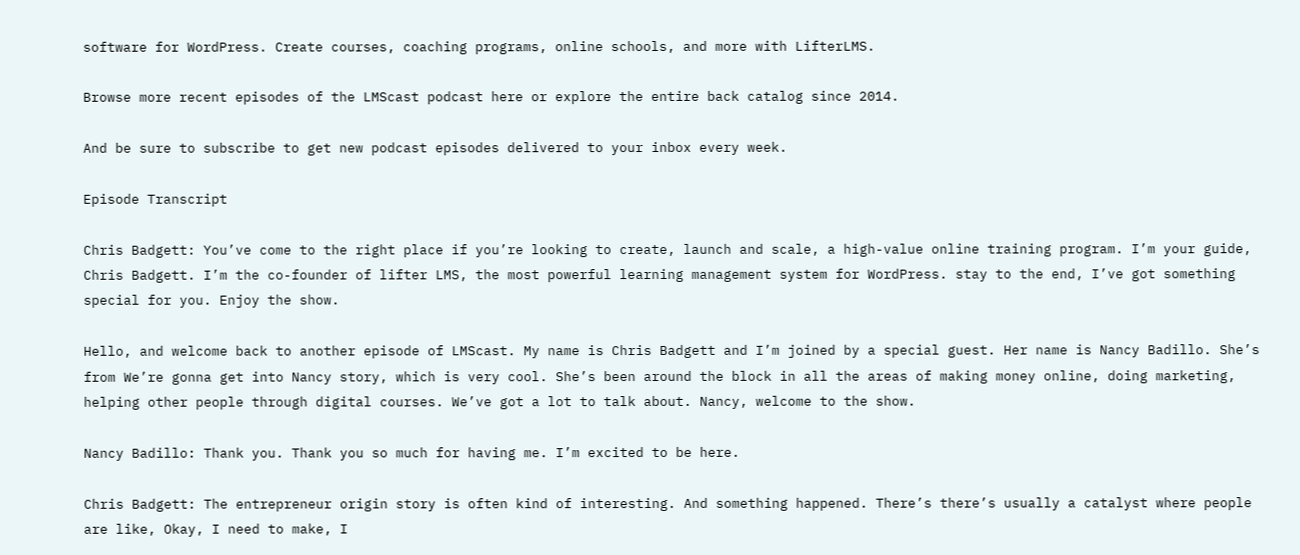software for WordPress. Create courses, coaching programs, online schools, and more with LifterLMS.

Browse more recent episodes of the LMScast podcast here or explore the entire back catalog since 2014.

And be sure to subscribe to get new podcast episodes delivered to your inbox every week.

Episode Transcript

Chris Badgett: You’ve come to the right place if you’re looking to create, launch and scale, a high-value online training program. I’m your guide, Chris Badgett. I’m the co-founder of lifter LMS, the most powerful learning management system for WordPress. stay to the end, I’ve got something special for you. Enjoy the show.

Hello, and welcome back to another episode of LMScast. My name is Chris Badgett and I’m joined by a special guest. Her name is Nancy Badillo. She’s from We’re gonna get into Nancy story, which is very cool. She’s been around the block in all the areas of making money online, doing marketing, helping other people through digital courses. We’ve got a lot to talk about. Nancy, welcome to the show.

Nancy Badillo: Thank you. Thank you so much for having me. I’m excited to be here.

Chris Badgett: The entrepreneur origin story is often kind of interesting. And something happened. There’s there’s usually a catalyst where people are like, Okay, I need to make, I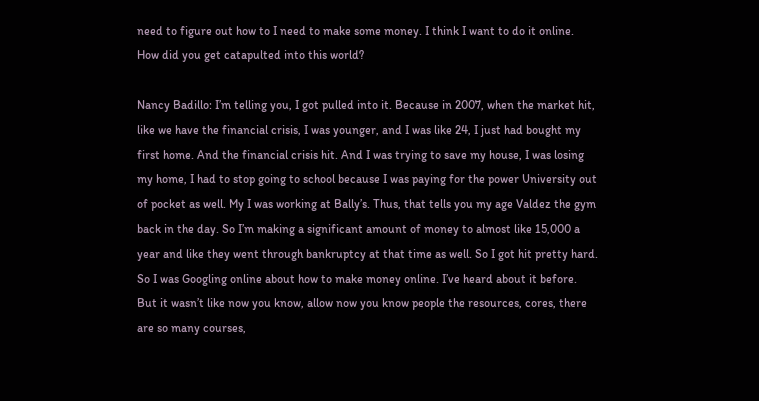need to figure out how to I need to make some money. I think I want to do it online. How did you get catapulted into this world?

Nancy Badillo: I’m telling you, I got pulled into it. Because in 2007, when the market hit, like we have the financial crisis, I was younger, and I was like 24, I just had bought my first home. And the financial crisis hit. And I was trying to save my house, I was losing my home, I had to stop going to school because I was paying for the power University out of pocket as well. My I was working at Bally’s. Thus, that tells you my age Valdez the gym back in the day. So I’m making a significant amount of money to almost like 15,000 a year and like they went through bankruptcy at that time as well. So I got hit pretty hard. So I was Googling online about how to make money online. I’ve heard about it before. But it wasn’t like now you know, allow now you know people the resources, cores, there are so many courses,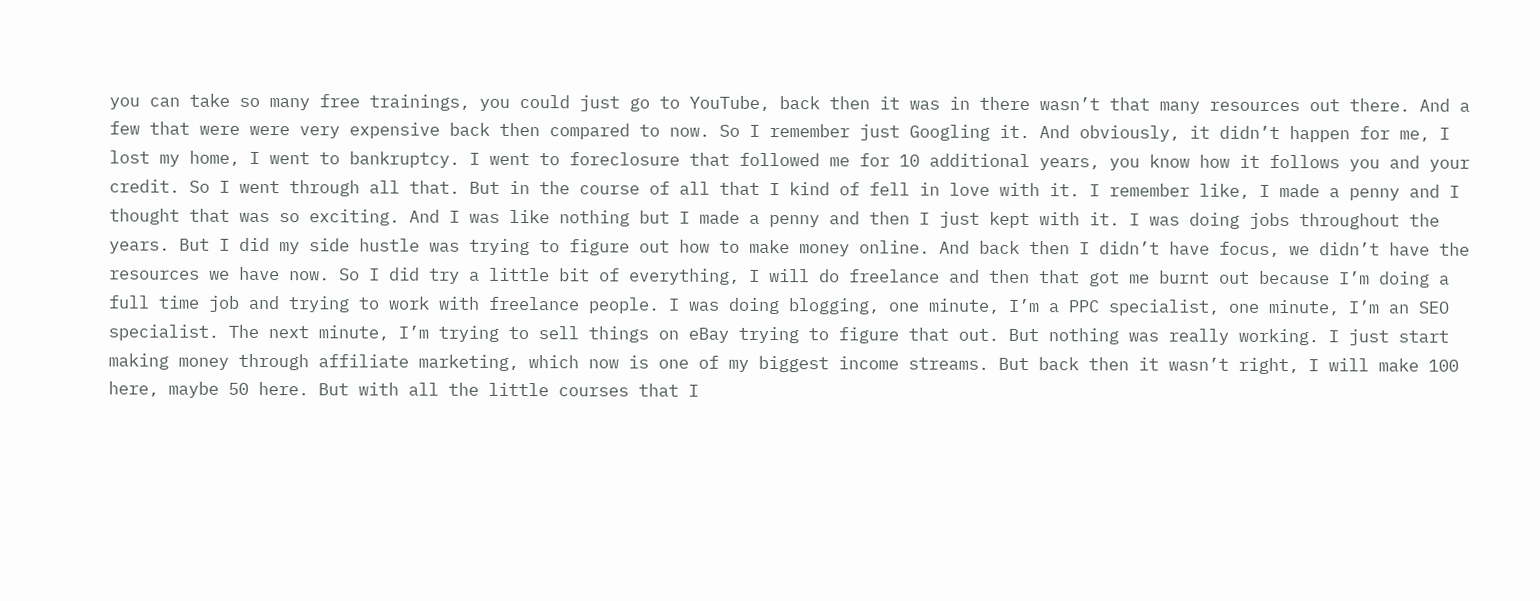you can take so many free trainings, you could just go to YouTube, back then it was in there wasn’t that many resources out there. And a few that were were very expensive back then compared to now. So I remember just Googling it. And obviously, it didn’t happen for me, I lost my home, I went to bankruptcy. I went to foreclosure that followed me for 10 additional years, you know how it follows you and your credit. So I went through all that. But in the course of all that I kind of fell in love with it. I remember like, I made a penny and I thought that was so exciting. And I was like nothing but I made a penny and then I just kept with it. I was doing jobs throughout the years. But I did my side hustle was trying to figure out how to make money online. And back then I didn’t have focus, we didn’t have the resources we have now. So I did try a little bit of everything, I will do freelance and then that got me burnt out because I’m doing a full time job and trying to work with freelance people. I was doing blogging, one minute, I’m a PPC specialist, one minute, I’m an SEO specialist. The next minute, I’m trying to sell things on eBay trying to figure that out. But nothing was really working. I just start making money through affiliate marketing, which now is one of my biggest income streams. But back then it wasn’t right, I will make 100 here, maybe 50 here. But with all the little courses that I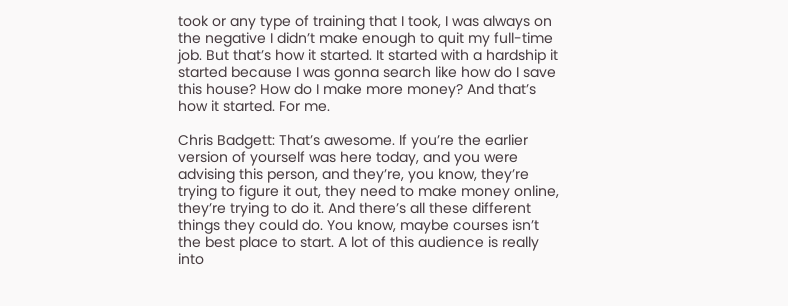took or any type of training that I took, I was always on the negative I didn’t make enough to quit my full-time job. But that’s how it started. It started with a hardship it started because I was gonna search like how do I save this house? How do I make more money? And that’s how it started. For me.

Chris Badgett: That’s awesome. If you’re the earlier version of yourself was here today, and you were advising this person, and they’re, you know, they’re trying to figure it out, they need to make money online, they’re trying to do it. And there’s all these different things they could do. You know, maybe courses isn’t the best place to start. A lot of this audience is really into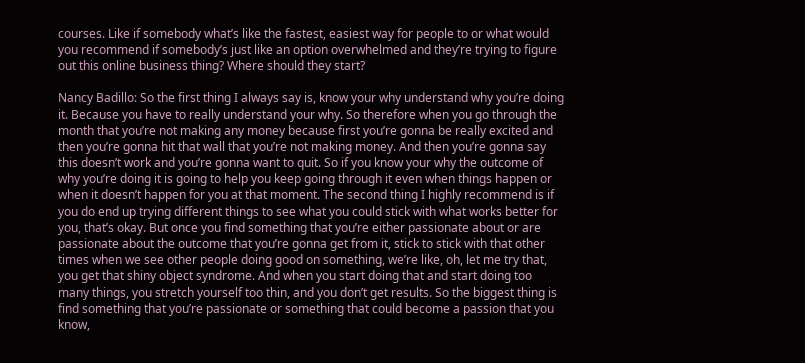courses. Like if somebody what’s like the fastest, easiest way for people to or what would you recommend if somebody’s just like an option overwhelmed and they’re trying to figure out this online business thing? Where should they start?

Nancy Badillo: So the first thing I always say is, know your why understand why you’re doing it. Because you have to really understand your why. So therefore when you go through the month that you’re not making any money because first you’re gonna be really excited and then you’re gonna hit that wall that you’re not making money. And then you’re gonna say this doesn’t work and you’re gonna want to quit. So if you know your why the outcome of why you’re doing it is going to help you keep going through it even when things happen or when it doesn’t happen for you at that moment. The second thing I highly recommend is if you do end up trying different things to see what you could stick with what works better for you, that’s okay. But once you find something that you’re either passionate about or are passionate about the outcome that you’re gonna get from it, stick to stick with that other times when we see other people doing good on something, we’re like, oh, let me try that, you get that shiny object syndrome. And when you start doing that and start doing too many things, you stretch yourself too thin, and you don’t get results. So the biggest thing is find something that you’re passionate or something that could become a passion that you know,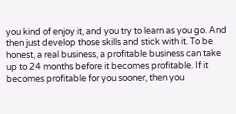you kind of enjoy it, and you try to learn as you go. And then just develop those skills and stick with it. To be honest, a real business, a profitable business can take up to 24 months before it becomes profitable. If it becomes profitable for you sooner, then you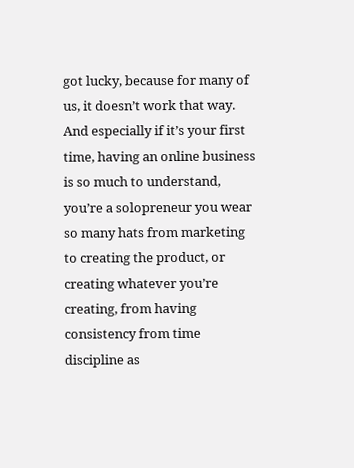got lucky, because for many of us, it doesn’t work that way. And especially if it’s your first time, having an online business is so much to understand, you’re a solopreneur you wear so many hats from marketing to creating the product, or creating whatever you’re creating, from having consistency from time discipline as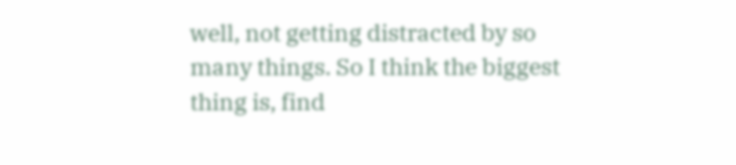well, not getting distracted by so many things. So I think the biggest thing is, find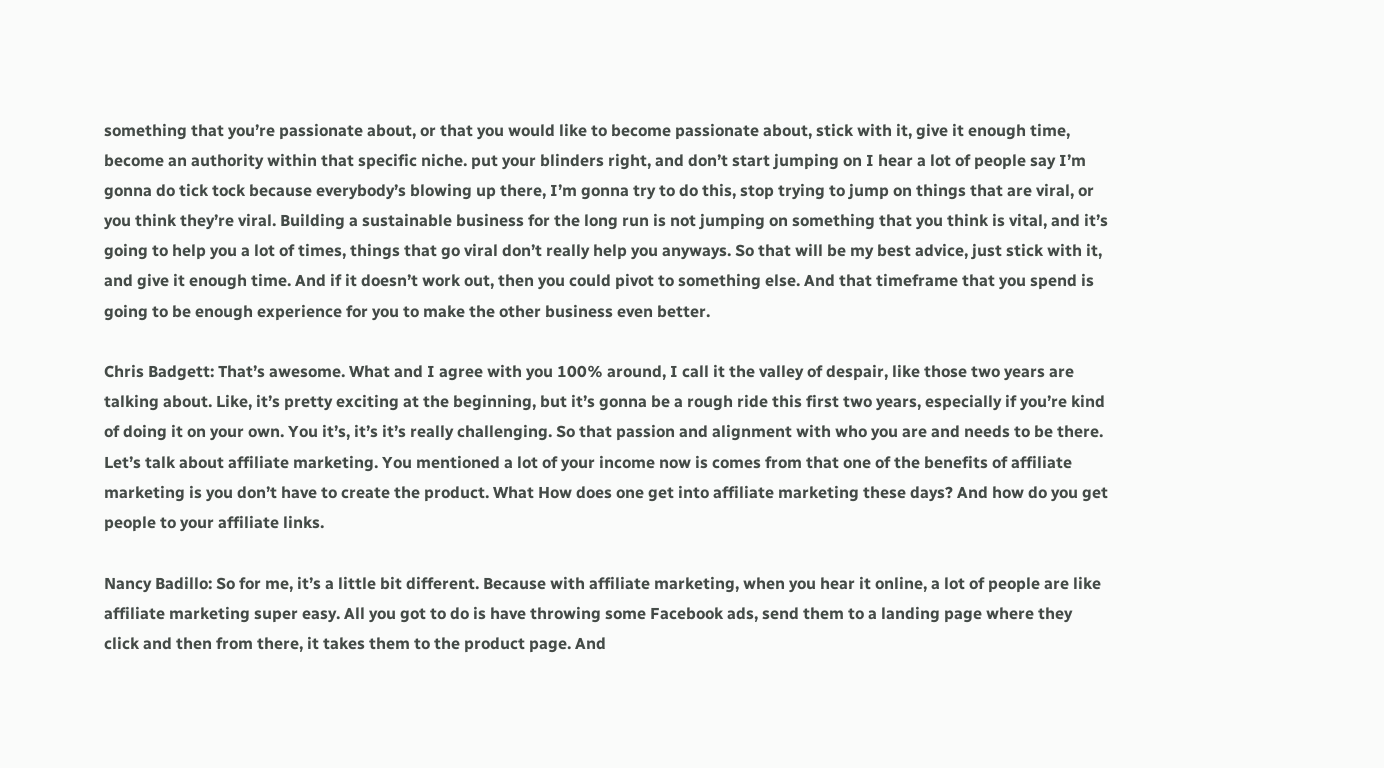something that you’re passionate about, or that you would like to become passionate about, stick with it, give it enough time, become an authority within that specific niche. put your blinders right, and don’t start jumping on I hear a lot of people say I’m gonna do tick tock because everybody’s blowing up there, I’m gonna try to do this, stop trying to jump on things that are viral, or you think they’re viral. Building a sustainable business for the long run is not jumping on something that you think is vital, and it’s going to help you a lot of times, things that go viral don’t really help you anyways. So that will be my best advice, just stick with it, and give it enough time. And if it doesn’t work out, then you could pivot to something else. And that timeframe that you spend is going to be enough experience for you to make the other business even better.

Chris Badgett: That’s awesome. What and I agree with you 100% around, I call it the valley of despair, like those two years are talking about. Like, it’s pretty exciting at the beginning, but it’s gonna be a rough ride this first two years, especially if you’re kind of doing it on your own. You it’s, it’s it’s really challenging. So that passion and alignment with who you are and needs to be there. Let’s talk about affiliate marketing. You mentioned a lot of your income now is comes from that one of the benefits of affiliate marketing is you don’t have to create the product. What How does one get into affiliate marketing these days? And how do you get people to your affiliate links.

Nancy Badillo: So for me, it’s a little bit different. Because with affiliate marketing, when you hear it online, a lot of people are like affiliate marketing super easy. All you got to do is have throwing some Facebook ads, send them to a landing page where they click and then from there, it takes them to the product page. And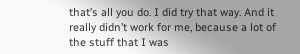that’s all you do. I did try that way. And it really didn’t work for me, because a lot of the stuff that I was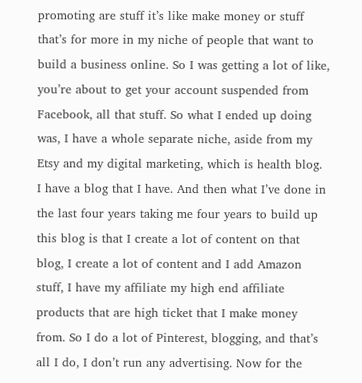promoting are stuff it’s like make money or stuff that’s for more in my niche of people that want to build a business online. So I was getting a lot of like, you’re about to get your account suspended from Facebook, all that stuff. So what I ended up doing was, I have a whole separate niche, aside from my Etsy and my digital marketing, which is health blog. I have a blog that I have. And then what I’ve done in the last four years taking me four years to build up this blog is that I create a lot of content on that blog, I create a lot of content and I add Amazon stuff, I have my affiliate my high end affiliate products that are high ticket that I make money from. So I do a lot of Pinterest, blogging, and that’s all I do, I don’t run any advertising. Now for the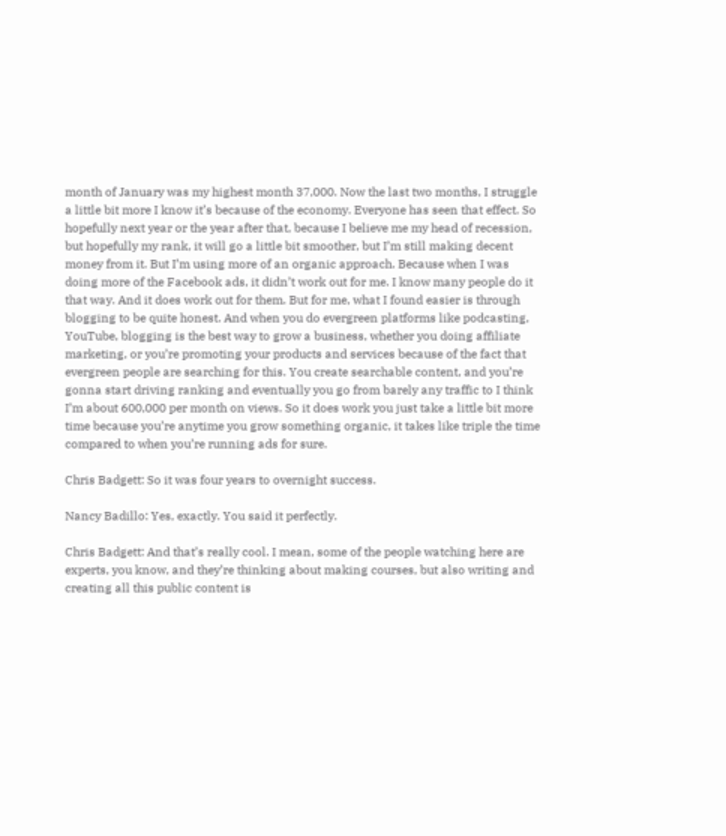month of January was my highest month 37,000. Now the last two months, I struggle a little bit more I know it’s because of the economy. Everyone has seen that effect. So hopefully next year or the year after that, because I believe me my head of recession, but hopefully my rank, it will go a little bit smoother, but I’m still making decent money from it. But I’m using more of an organic approach. Because when I was doing more of the Facebook ads, it didn’t work out for me. I know many people do it that way. And it does work out for them. But for me, what I found easier is through blogging to be quite honest. And when you do evergreen platforms like podcasting, YouTube, blogging is the best way to grow a business, whether you doing affiliate marketing, or you’re promoting your products and services because of the fact that evergreen people are searching for this. You create searchable content, and you’re gonna start driving ranking and eventually you go from barely any traffic to I think I’m about 600,000 per month on views. So it does work you just take a little bit more time because you’re anytime you grow something organic, it takes like triple the time compared to when you’re running ads for sure.

Chris Badgett: So it was four years to overnight success.

Nancy Badillo: Yes, exactly. You said it perfectly.

Chris Badgett: And that’s really cool. I mean, some of the people watching here are experts, you know, and they’re thinking about making courses, but also writing and creating all this public content is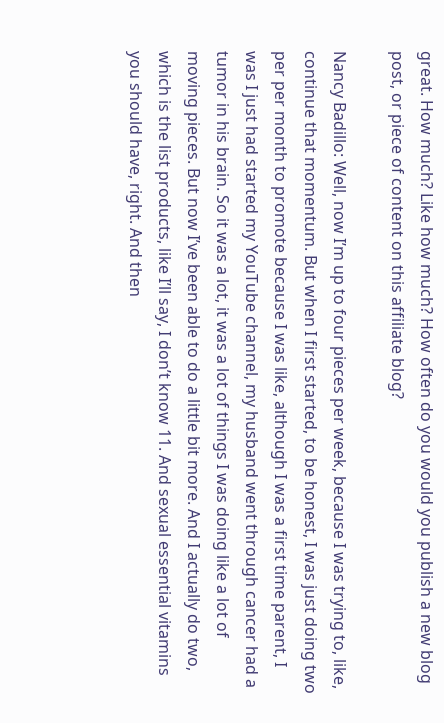great. How much? Like how much? How often do you would you publish a new blog post, or piece of content on this affiliate blog?

Nancy Badillo: Well, now I’m up to four pieces per week, because I was trying to, like, continue that momentum. But when I first started, to be honest, I was just doing two per per month to promote because I was like, although I was a first time parent, I was I just had started my YouTube channel, my husband went through cancer had a tumor in his brain. So it was a lot, it was a lot of things I was doing like a lot of moving pieces. But now I’ve been able to do a little bit more. And I actually do two, which is the list products, like I’ll say, I don’t know 11. And sexual essential vitamins you should have, right. And then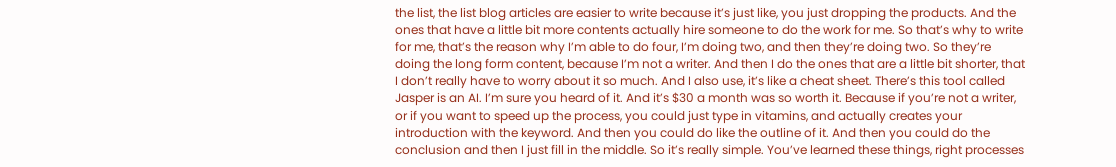the list, the list blog articles are easier to write because it’s just like, you just dropping the products. And the ones that have a little bit more contents actually hire someone to do the work for me. So that’s why to write for me, that’s the reason why I’m able to do four, I’m doing two, and then they’re doing two. So they’re doing the long form content, because I’m not a writer. And then I do the ones that are a little bit shorter, that I don’t really have to worry about it so much. And I also use, it’s like a cheat sheet. There’s this tool called Jasper is an AI. I’m sure you heard of it. And it’s $30 a month was so worth it. Because if you’re not a writer, or if you want to speed up the process, you could just type in vitamins, and actually creates your introduction with the keyword. And then you could do like the outline of it. And then you could do the conclusion and then I just fill in the middle. So it’s really simple. You’ve learned these things, right processes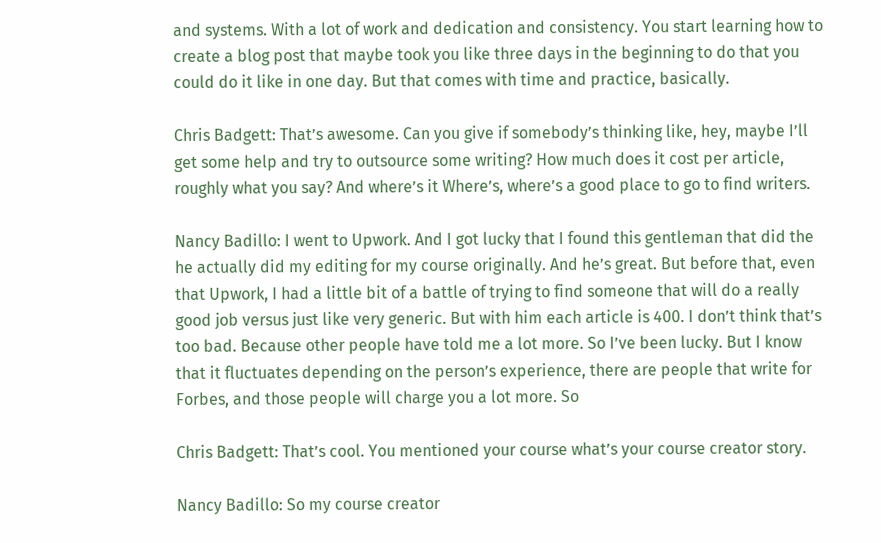and systems. With a lot of work and dedication and consistency. You start learning how to create a blog post that maybe took you like three days in the beginning to do that you could do it like in one day. But that comes with time and practice, basically.

Chris Badgett: That’s awesome. Can you give if somebody’s thinking like, hey, maybe I’ll get some help and try to outsource some writing? How much does it cost per article, roughly what you say? And where’s it Where’s, where’s a good place to go to find writers.

Nancy Badillo: I went to Upwork. And I got lucky that I found this gentleman that did the he actually did my editing for my course originally. And he’s great. But before that, even that Upwork, I had a little bit of a battle of trying to find someone that will do a really good job versus just like very generic. But with him each article is 400. I don’t think that’s too bad. Because other people have told me a lot more. So I’ve been lucky. But I know that it fluctuates depending on the person’s experience, there are people that write for Forbes, and those people will charge you a lot more. So

Chris Badgett: That’s cool. You mentioned your course what’s your course creator story.

Nancy Badillo: So my course creator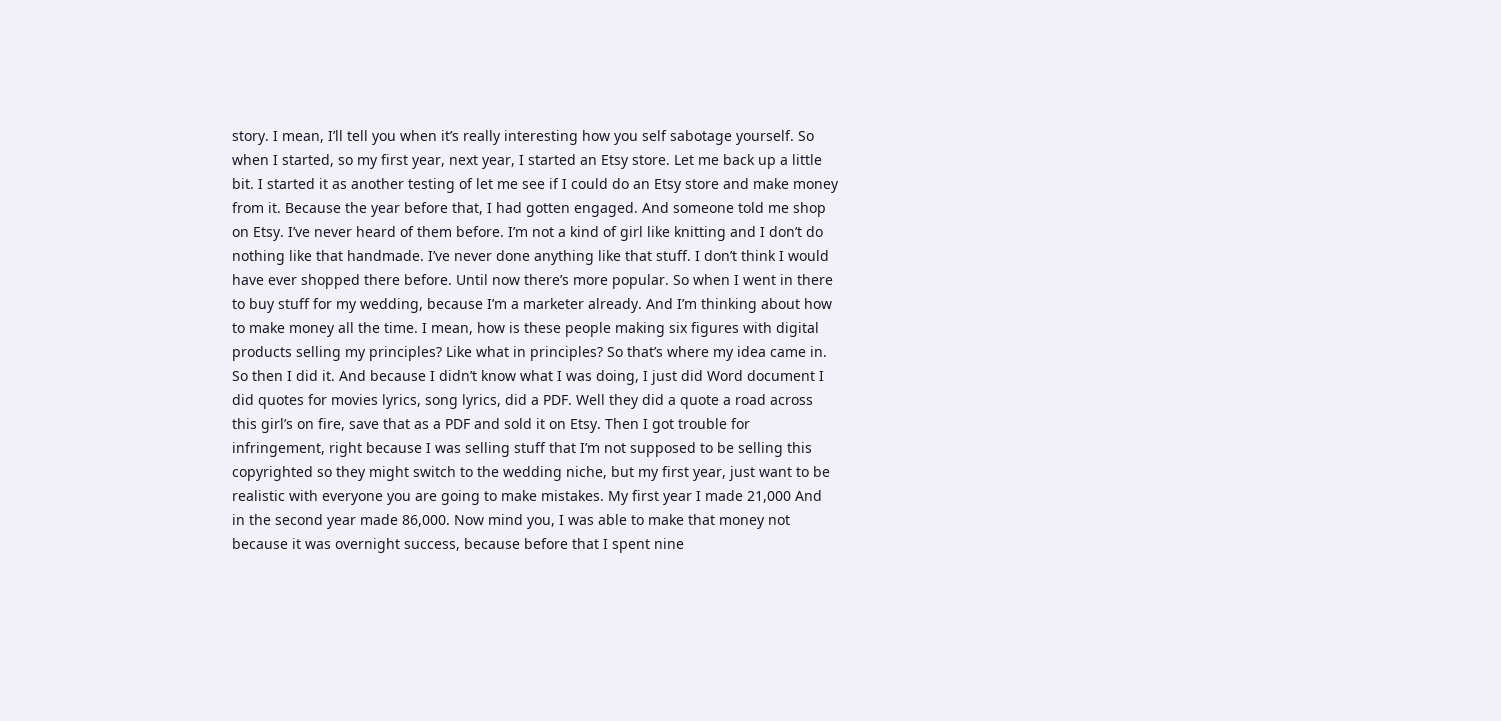story. I mean, I’ll tell you when it’s really interesting how you self sabotage yourself. So when I started, so my first year, next year, I started an Etsy store. Let me back up a little bit. I started it as another testing of let me see if I could do an Etsy store and make money from it. Because the year before that, I had gotten engaged. And someone told me shop on Etsy. I’ve never heard of them before. I’m not a kind of girl like knitting and I don’t do nothing like that handmade. I’ve never done anything like that stuff. I don’t think I would have ever shopped there before. Until now there’s more popular. So when I went in there to buy stuff for my wedding, because I’m a marketer already. And I’m thinking about how to make money all the time. I mean, how is these people making six figures with digital products selling my principles? Like what in principles? So that’s where my idea came in. So then I did it. And because I didn’t know what I was doing, I just did Word document I did quotes for movies lyrics, song lyrics, did a PDF. Well they did a quote a road across this girl’s on fire, save that as a PDF and sold it on Etsy. Then I got trouble for infringement, right because I was selling stuff that I’m not supposed to be selling this copyrighted so they might switch to the wedding niche, but my first year, just want to be realistic with everyone you are going to make mistakes. My first year I made 21,000 And in the second year made 86,000. Now mind you, I was able to make that money not because it was overnight success, because before that I spent nine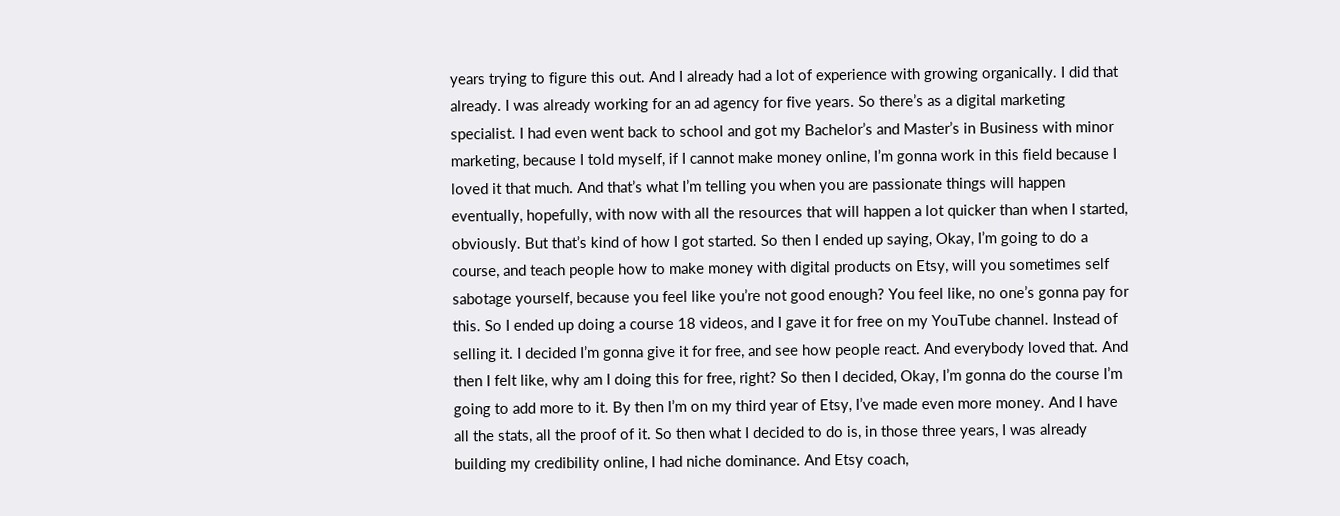years trying to figure this out. And I already had a lot of experience with growing organically. I did that already. I was already working for an ad agency for five years. So there’s as a digital marketing specialist. I had even went back to school and got my Bachelor’s and Master’s in Business with minor marketing, because I told myself, if I cannot make money online, I’m gonna work in this field because I loved it that much. And that’s what I’m telling you when you are passionate things will happen eventually, hopefully, with now with all the resources that will happen a lot quicker than when I started, obviously. But that’s kind of how I got started. So then I ended up saying, Okay, I’m going to do a course, and teach people how to make money with digital products on Etsy, will you sometimes self sabotage yourself, because you feel like you’re not good enough? You feel like, no one’s gonna pay for this. So I ended up doing a course 18 videos, and I gave it for free on my YouTube channel. Instead of selling it. I decided I’m gonna give it for free, and see how people react. And everybody loved that. And then I felt like, why am I doing this for free, right? So then I decided, Okay, I’m gonna do the course I’m going to add more to it. By then I’m on my third year of Etsy, I’ve made even more money. And I have all the stats, all the proof of it. So then what I decided to do is, in those three years, I was already building my credibility online, I had niche dominance. And Etsy coach,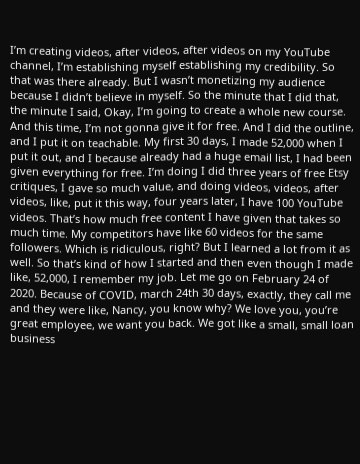I’m creating videos, after videos, after videos on my YouTube channel, I’m establishing myself establishing my credibility. So that was there already. But I wasn’t monetizing my audience because I didn’t believe in myself. So the minute that I did that, the minute I said, Okay, I’m going to create a whole new course. And this time, I’m not gonna give it for free. And I did the outline, and I put it on teachable. My first 30 days, I made 52,000 when I put it out, and I because already had a huge email list, I had been given everything for free. I’m doing I did three years of free Etsy critiques, I gave so much value, and doing videos, videos, after videos, like, put it this way, four years later, I have 100 YouTube videos. That’s how much free content I have given that takes so much time. My competitors have like 60 videos for the same followers. Which is ridiculous, right? But I learned a lot from it as well. So that’s kind of how I started and then even though I made like, 52,000, I remember my job. Let me go on February 24 of 2020. Because of COVID, march 24th 30 days, exactly, they call me and they were like, Nancy, you know why? We love you, you’re great employee, we want you back. We got like a small, small loan business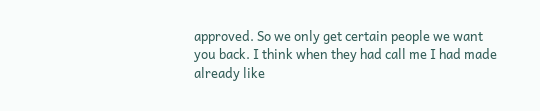approved. So we only get certain people we want you back. I think when they had call me I had made already like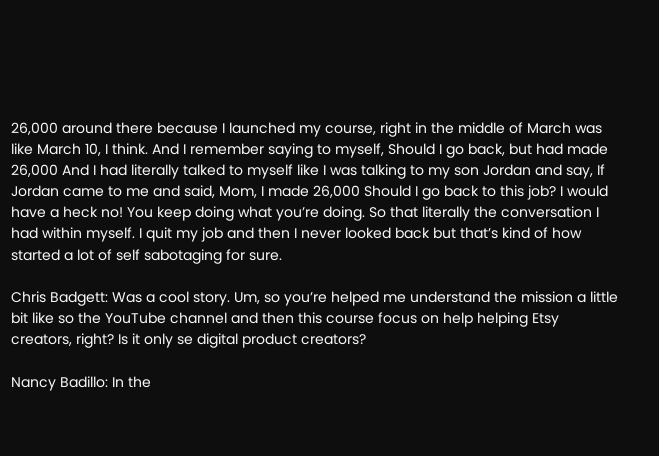26,000 around there because I launched my course, right in the middle of March was like March 10, I think. And I remember saying to myself, Should I go back, but had made 26,000 And I had literally talked to myself like I was talking to my son Jordan and say, If Jordan came to me and said, Mom, I made 26,000 Should I go back to this job? I would have a heck no! You keep doing what you’re doing. So that literally the conversation I had within myself. I quit my job and then I never looked back but that’s kind of how started a lot of self sabotaging for sure.

Chris Badgett: Was a cool story. Um, so you’re helped me understand the mission a little bit like so the YouTube channel and then this course focus on help helping Etsy creators, right? Is it only se digital product creators?

Nancy Badillo: In the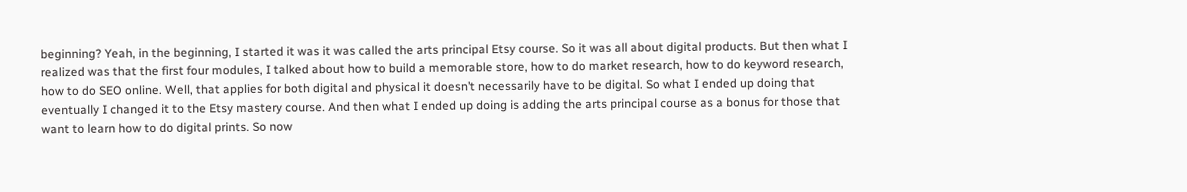beginning? Yeah, in the beginning, I started it was it was called the arts principal Etsy course. So it was all about digital products. But then what I realized was that the first four modules, I talked about how to build a memorable store, how to do market research, how to do keyword research, how to do SEO online. Well, that applies for both digital and physical it doesn’t necessarily have to be digital. So what I ended up doing that eventually I changed it to the Etsy mastery course. And then what I ended up doing is adding the arts principal course as a bonus for those that want to learn how to do digital prints. So now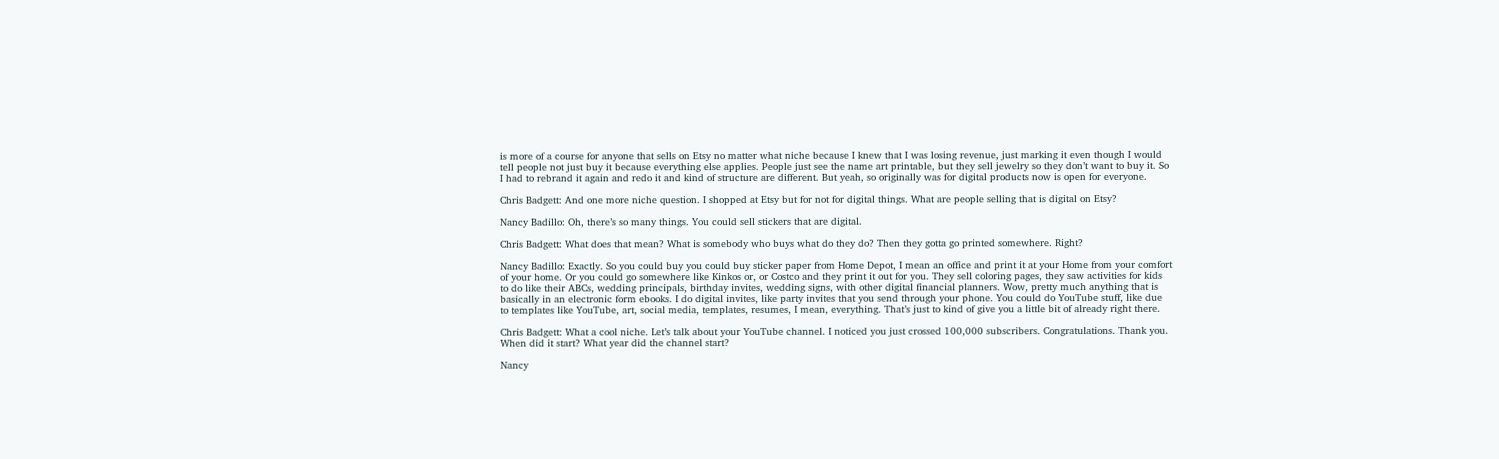is more of a course for anyone that sells on Etsy no matter what niche because I knew that I was losing revenue, just marking it even though I would tell people not just buy it because everything else applies. People just see the name art printable, but they sell jewelry so they don’t want to buy it. So I had to rebrand it again and redo it and kind of structure are different. But yeah, so originally was for digital products now is open for everyone.

Chris Badgett: And one more niche question. I shopped at Etsy but for not for digital things. What are people selling that is digital on Etsy?

Nancy Badillo: Oh, there’s so many things. You could sell stickers that are digital.

Chris Badgett: What does that mean? What is somebody who buys what do they do? Then they gotta go printed somewhere. Right?

Nancy Badillo: Exactly. So you could buy you could buy sticker paper from Home Depot, I mean an office and print it at your Home from your comfort of your home. Or you could go somewhere like Kinkos or, or Costco and they print it out for you. They sell coloring pages, they saw activities for kids to do like their ABCs, wedding principals, birthday invites, wedding signs, with other digital financial planners. Wow, pretty much anything that is basically in an electronic form ebooks. I do digital invites, like party invites that you send through your phone. You could do YouTube stuff, like due to templates like YouTube, art, social media, templates, resumes, I mean, everything. That’s just to kind of give you a little bit of already right there.

Chris Badgett: What a cool niche. Let’s talk about your YouTube channel. I noticed you just crossed 100,000 subscribers. Congratulations. Thank you. When did it start? What year did the channel start?

Nancy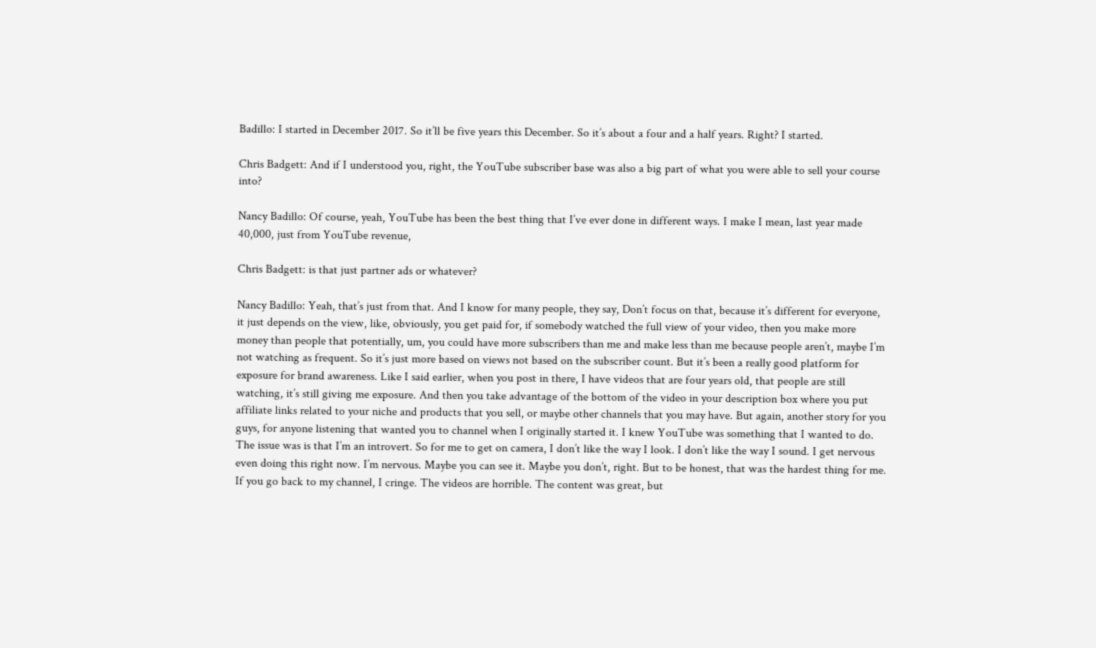Badillo: I started in December 2017. So it’ll be five years this December. So it’s about a four and a half years. Right? I started.

Chris Badgett: And if I understood you, right, the YouTube subscriber base was also a big part of what you were able to sell your course into?

Nancy Badillo: Of course, yeah, YouTube has been the best thing that I’ve ever done in different ways. I make I mean, last year made 40,000, just from YouTube revenue,

Chris Badgett: is that just partner ads or whatever?

Nancy Badillo: Yeah, that’s just from that. And I know for many people, they say, Don’t focus on that, because it’s different for everyone, it just depends on the view, like, obviously, you get paid for, if somebody watched the full view of your video, then you make more money than people that potentially, um, you could have more subscribers than me and make less than me because people aren’t, maybe I’m not watching as frequent. So it’s just more based on views not based on the subscriber count. But it’s been a really good platform for exposure for brand awareness. Like I said earlier, when you post in there, I have videos that are four years old, that people are still watching, it’s still giving me exposure. And then you take advantage of the bottom of the video in your description box where you put affiliate links related to your niche and products that you sell, or maybe other channels that you may have. But again, another story for you guys, for anyone listening that wanted you to channel when I originally started it. I knew YouTube was something that I wanted to do. The issue was is that I’m an introvert. So for me to get on camera, I don’t like the way I look. I don’t like the way I sound. I get nervous even doing this right now. I’m nervous. Maybe you can see it. Maybe you don’t, right. But to be honest, that was the hardest thing for me. If you go back to my channel, I cringe. The videos are horrible. The content was great, but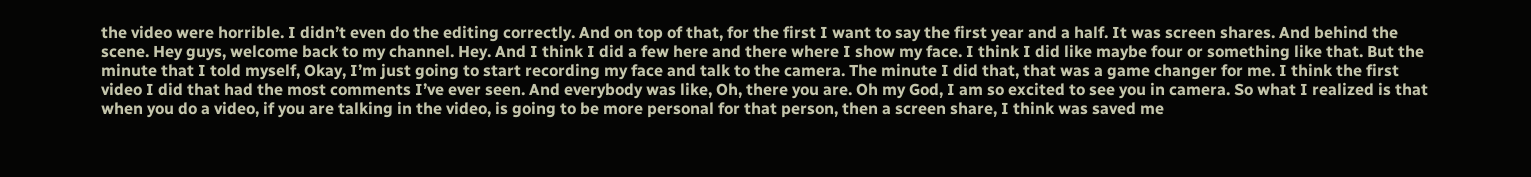the video were horrible. I didn’t even do the editing correctly. And on top of that, for the first I want to say the first year and a half. It was screen shares. And behind the scene. Hey guys, welcome back to my channel. Hey. And I think I did a few here and there where I show my face. I think I did like maybe four or something like that. But the minute that I told myself, Okay, I’m just going to start recording my face and talk to the camera. The minute I did that, that was a game changer for me. I think the first video I did that had the most comments I’ve ever seen. And everybody was like, Oh, there you are. Oh my God, I am so excited to see you in camera. So what I realized is that when you do a video, if you are talking in the video, is going to be more personal for that person, then a screen share, I think was saved me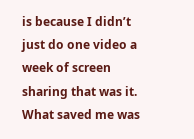is because I didn’t just do one video a week of screen sharing that was it. What saved me was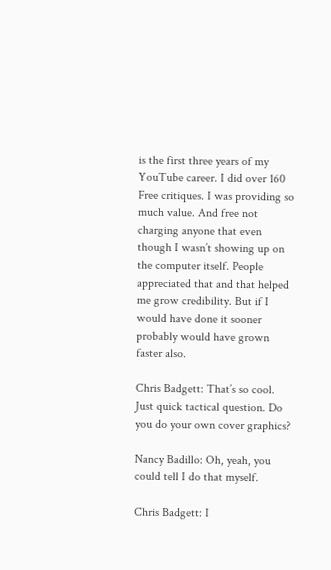is the first three years of my YouTube career. I did over 160 Free critiques. I was providing so much value. And free not charging anyone that even though I wasn’t showing up on the computer itself. People appreciated that and that helped me grow credibility. But if I would have done it sooner probably would have grown faster also.

Chris Badgett: That’s so cool. Just quick tactical question. Do you do your own cover graphics?

Nancy Badillo: Oh, yeah, you could tell I do that myself.

Chris Badgett: I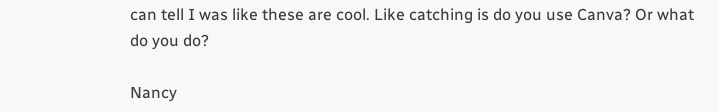can tell I was like these are cool. Like catching is do you use Canva? Or what do you do?

Nancy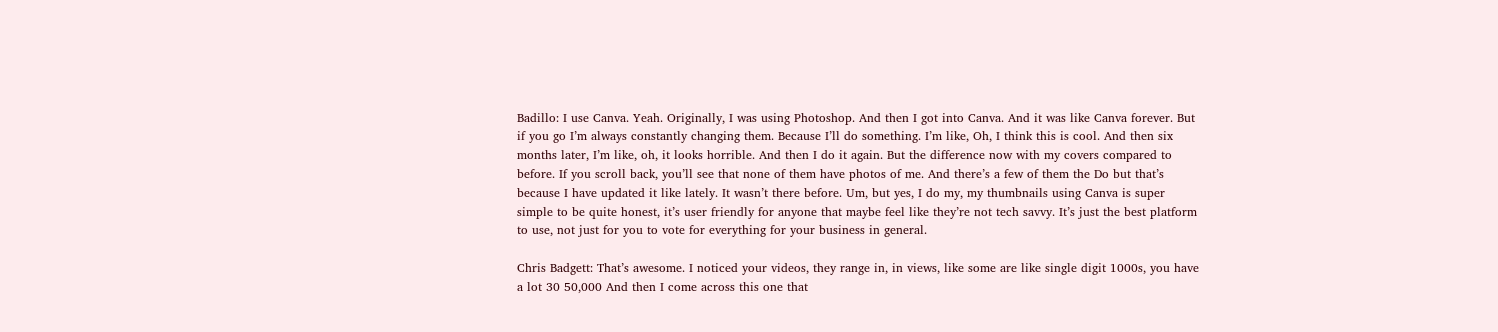Badillo: I use Canva. Yeah. Originally, I was using Photoshop. And then I got into Canva. And it was like Canva forever. But if you go I’m always constantly changing them. Because I’ll do something. I’m like, Oh, I think this is cool. And then six months later, I’m like, oh, it looks horrible. And then I do it again. But the difference now with my covers compared to before. If you scroll back, you’ll see that none of them have photos of me. And there’s a few of them the Do but that’s because I have updated it like lately. It wasn’t there before. Um, but yes, I do my, my thumbnails using Canva is super simple to be quite honest, it’s user friendly for anyone that maybe feel like they’re not tech savvy. It’s just the best platform to use, not just for you to vote for everything for your business in general.

Chris Badgett: That’s awesome. I noticed your videos, they range in, in views, like some are like single digit 1000s, you have a lot 30 50,000 And then I come across this one that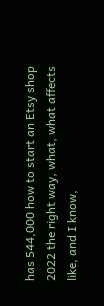has 544,000 how to start an Etsy shop 2022 the right way, what, what affects like, and I know,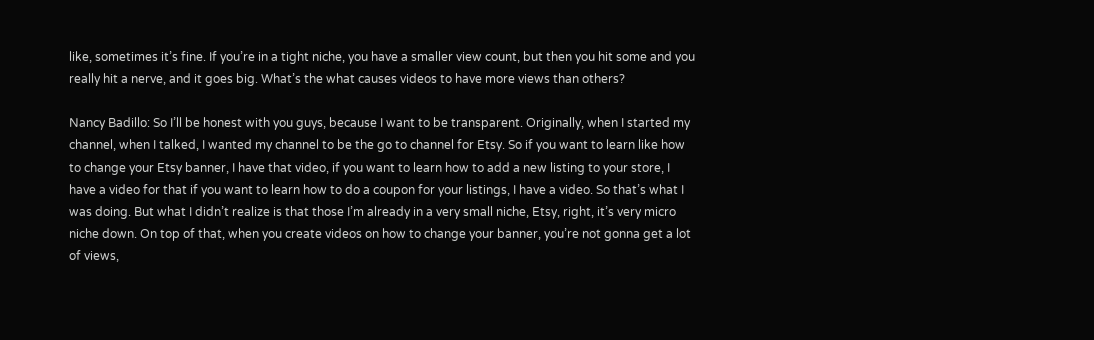like, sometimes it’s fine. If you’re in a tight niche, you have a smaller view count, but then you hit some and you really hit a nerve, and it goes big. What’s the what causes videos to have more views than others?

Nancy Badillo: So I’ll be honest with you guys, because I want to be transparent. Originally, when I started my channel, when I talked, I wanted my channel to be the go to channel for Etsy. So if you want to learn like how to change your Etsy banner, I have that video, if you want to learn how to add a new listing to your store, I have a video for that if you want to learn how to do a coupon for your listings, I have a video. So that’s what I was doing. But what I didn’t realize is that those I’m already in a very small niche, Etsy, right, it’s very micro niche down. On top of that, when you create videos on how to change your banner, you’re not gonna get a lot of views,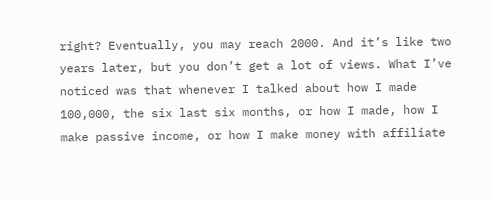right? Eventually, you may reach 2000. And it’s like two years later, but you don’t get a lot of views. What I’ve noticed was that whenever I talked about how I made 100,000, the six last six months, or how I made, how I make passive income, or how I make money with affiliate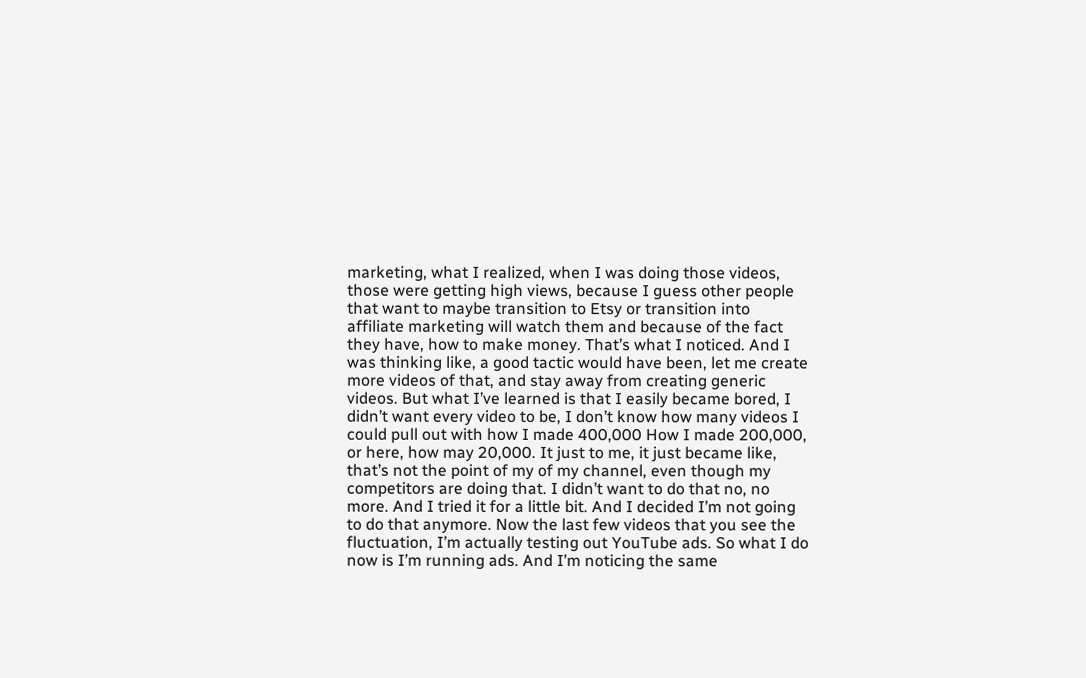marketing, what I realized, when I was doing those videos, those were getting high views, because I guess other people that want to maybe transition to Etsy or transition into affiliate marketing will watch them and because of the fact they have, how to make money. That’s what I noticed. And I was thinking like, a good tactic would have been, let me create more videos of that, and stay away from creating generic videos. But what I’ve learned is that I easily became bored, I didn’t want every video to be, I don’t know how many videos I could pull out with how I made 400,000 How I made 200,000, or here, how may 20,000. It just to me, it just became like, that’s not the point of my of my channel, even though my competitors are doing that. I didn’t want to do that no, no more. And I tried it for a little bit. And I decided I’m not going to do that anymore. Now the last few videos that you see the fluctuation, I’m actually testing out YouTube ads. So what I do now is I’m running ads. And I’m noticing the same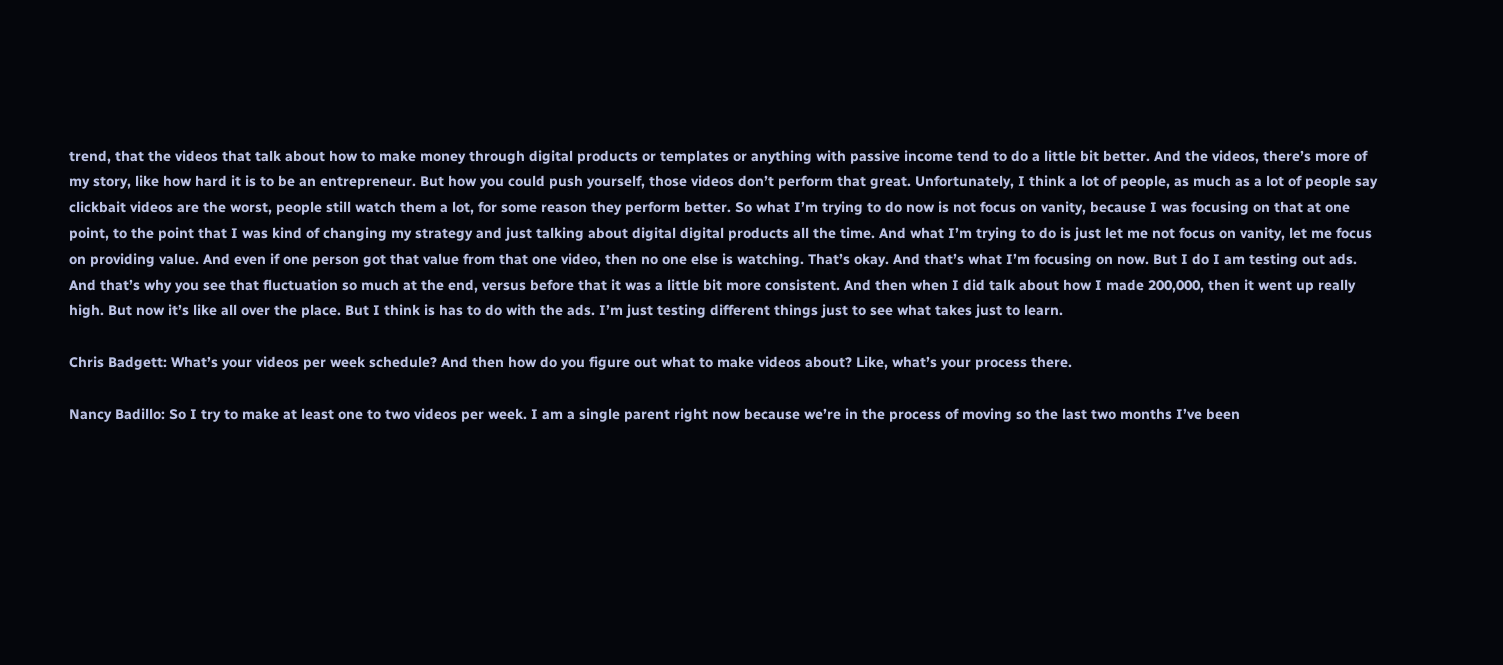trend, that the videos that talk about how to make money through digital products or templates or anything with passive income tend to do a little bit better. And the videos, there’s more of my story, like how hard it is to be an entrepreneur. But how you could push yourself, those videos don’t perform that great. Unfortunately, I think a lot of people, as much as a lot of people say clickbait videos are the worst, people still watch them a lot, for some reason they perform better. So what I’m trying to do now is not focus on vanity, because I was focusing on that at one point, to the point that I was kind of changing my strategy and just talking about digital digital products all the time. And what I’m trying to do is just let me not focus on vanity, let me focus on providing value. And even if one person got that value from that one video, then no one else is watching. That’s okay. And that’s what I’m focusing on now. But I do I am testing out ads. And that’s why you see that fluctuation so much at the end, versus before that it was a little bit more consistent. And then when I did talk about how I made 200,000, then it went up really high. But now it’s like all over the place. But I think is has to do with the ads. I’m just testing different things just to see what takes just to learn.

Chris Badgett: What’s your videos per week schedule? And then how do you figure out what to make videos about? Like, what’s your process there.

Nancy Badillo: So I try to make at least one to two videos per week. I am a single parent right now because we’re in the process of moving so the last two months I’ve been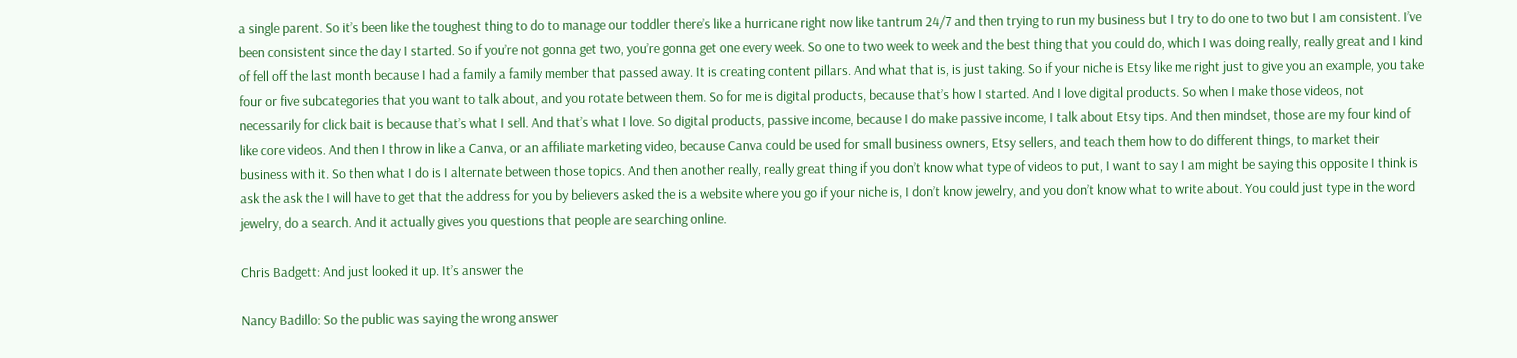a single parent. So it’s been like the toughest thing to do to manage our toddler there’s like a hurricane right now like tantrum 24/7 and then trying to run my business but I try to do one to two but I am consistent. I’ve been consistent since the day I started. So if you’re not gonna get two, you’re gonna get one every week. So one to two week to week and the best thing that you could do, which I was doing really, really great and I kind of fell off the last month because I had a family a family member that passed away. It is creating content pillars. And what that is, is just taking. So if your niche is Etsy like me right just to give you an example, you take four or five subcategories that you want to talk about, and you rotate between them. So for me is digital products, because that’s how I started. And I love digital products. So when I make those videos, not necessarily for click bait is because that’s what I sell. And that’s what I love. So digital products, passive income, because I do make passive income, I talk about Etsy tips. And then mindset, those are my four kind of like core videos. And then I throw in like a Canva, or an affiliate marketing video, because Canva could be used for small business owners, Etsy sellers, and teach them how to do different things, to market their business with it. So then what I do is I alternate between those topics. And then another really, really great thing if you don’t know what type of videos to put, I want to say I am might be saying this opposite I think is ask the ask the I will have to get that the address for you by believers asked the is a website where you go if your niche is, I don’t know jewelry, and you don’t know what to write about. You could just type in the word jewelry, do a search. And it actually gives you questions that people are searching online.

Chris Badgett: And just looked it up. It’s answer the

Nancy Badillo: So the public was saying the wrong answer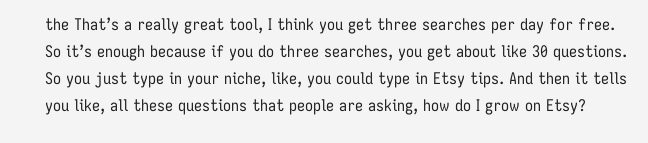the That’s a really great tool, I think you get three searches per day for free. So it’s enough because if you do three searches, you get about like 30 questions. So you just type in your niche, like, you could type in Etsy tips. And then it tells you like, all these questions that people are asking, how do I grow on Etsy?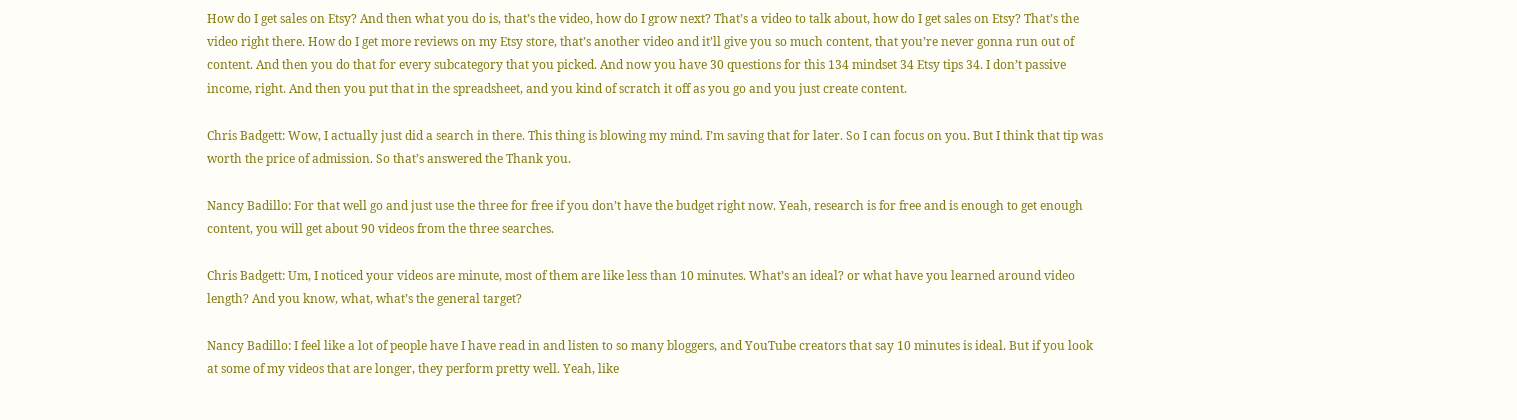How do I get sales on Etsy? And then what you do is, that’s the video, how do I grow next? That’s a video to talk about, how do I get sales on Etsy? That’s the video right there. How do I get more reviews on my Etsy store, that’s another video and it’ll give you so much content, that you’re never gonna run out of content. And then you do that for every subcategory that you picked. And now you have 30 questions for this 134 mindset 34 Etsy tips 34. I don’t passive income, right. And then you put that in the spreadsheet, and you kind of scratch it off as you go and you just create content.

Chris Badgett: Wow, I actually just did a search in there. This thing is blowing my mind. I’m saving that for later. So I can focus on you. But I think that tip was worth the price of admission. So that’s answered the Thank you.

Nancy Badillo: For that well go and just use the three for free if you don’t have the budget right now. Yeah, research is for free and is enough to get enough content, you will get about 90 videos from the three searches.

Chris Badgett: Um, I noticed your videos are minute, most of them are like less than 10 minutes. What’s an ideal? or what have you learned around video length? And you know, what, what’s the general target?

Nancy Badillo: I feel like a lot of people have I have read in and listen to so many bloggers, and YouTube creators that say 10 minutes is ideal. But if you look at some of my videos that are longer, they perform pretty well. Yeah, like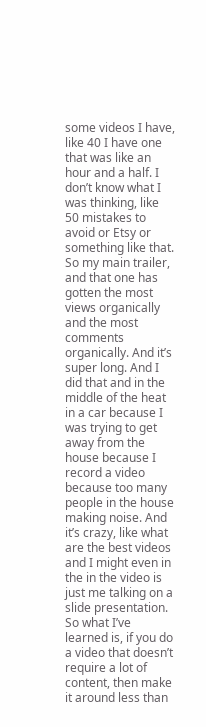some videos I have, like 40 I have one that was like an hour and a half. I don’t know what I was thinking, like 50 mistakes to avoid or Etsy or something like that. So my main trailer, and that one has gotten the most views organically and the most comments organically. And it’s super long. And I did that and in the middle of the heat in a car because I was trying to get away from the house because I record a video because too many people in the house making noise. And it’s crazy, like what are the best videos and I might even in the in the video is just me talking on a slide presentation. So what I’ve learned is, if you do a video that doesn’t require a lot of content, then make it around less than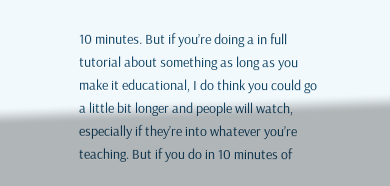10 minutes. But if you’re doing a in full tutorial about something as long as you make it educational, I do think you could go a little bit longer and people will watch, especially if they’re into whatever you’re teaching. But if you do in 10 minutes of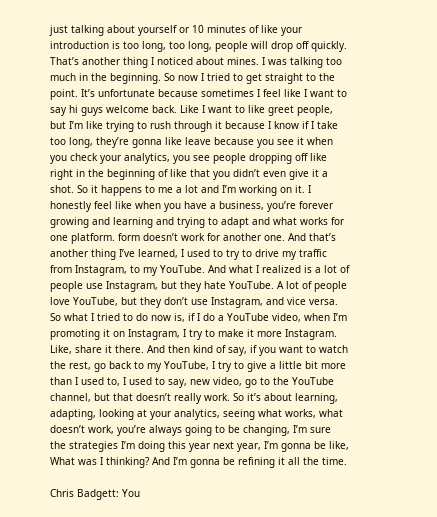just talking about yourself or 10 minutes of like your introduction is too long, too long, people will drop off quickly. That’s another thing I noticed about mines. I was talking too much in the beginning. So now I tried to get straight to the point. It’s unfortunate because sometimes I feel like I want to say hi guys welcome back. Like I want to like greet people, but I’m like trying to rush through it because I know if I take too long, they’re gonna like leave because you see it when you check your analytics, you see people dropping off like right in the beginning of like that you didn’t even give it a shot. So it happens to me a lot and I’m working on it. I honestly feel like when you have a business, you’re forever growing and learning and trying to adapt and what works for one platform. form doesn’t work for another one. And that’s another thing I’ve learned, I used to try to drive my traffic from Instagram, to my YouTube. And what I realized is a lot of people use Instagram, but they hate YouTube. A lot of people love YouTube, but they don’t use Instagram, and vice versa. So what I tried to do now is, if I do a YouTube video, when I’m promoting it on Instagram, I try to make it more Instagram. Like, share it there. And then kind of say, if you want to watch the rest, go back to my YouTube, I try to give a little bit more than I used to, I used to say, new video, go to the YouTube channel, but that doesn’t really work. So it’s about learning, adapting, looking at your analytics, seeing what works, what doesn’t work, you’re always going to be changing, I’m sure the strategies I’m doing this year next year, I’m gonna be like, What was I thinking? And I’m gonna be refining it all the time.

Chris Badgett: You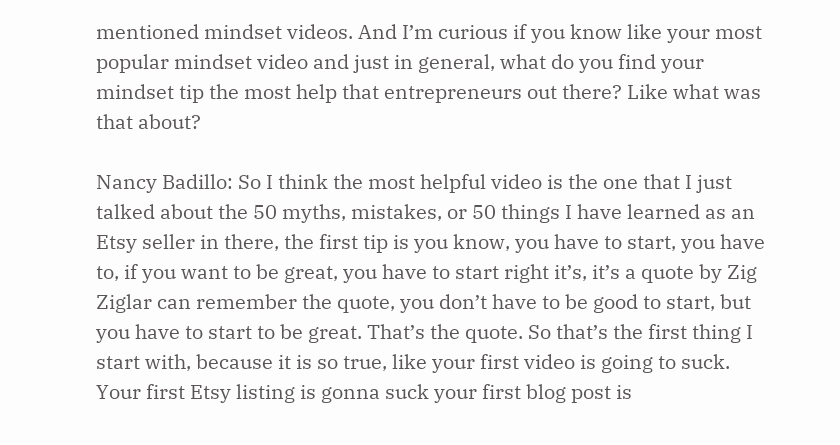mentioned mindset videos. And I’m curious if you know like your most popular mindset video and just in general, what do you find your mindset tip the most help that entrepreneurs out there? Like what was that about?

Nancy Badillo: So I think the most helpful video is the one that I just talked about the 50 myths, mistakes, or 50 things I have learned as an Etsy seller in there, the first tip is you know, you have to start, you have to, if you want to be great, you have to start right it’s, it’s a quote by Zig Ziglar can remember the quote, you don’t have to be good to start, but you have to start to be great. That’s the quote. So that’s the first thing I start with, because it is so true, like your first video is going to suck. Your first Etsy listing is gonna suck your first blog post is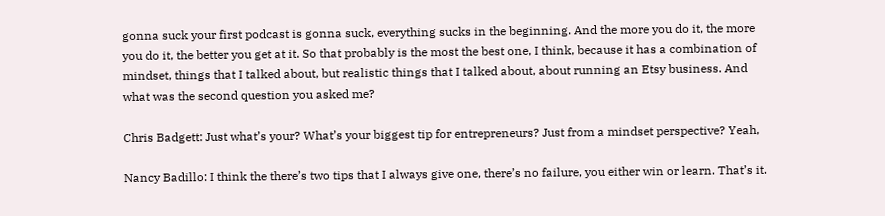gonna suck your first podcast is gonna suck, everything sucks in the beginning. And the more you do it, the more you do it, the better you get at it. So that probably is the most the best one, I think, because it has a combination of mindset, things that I talked about, but realistic things that I talked about, about running an Etsy business. And what was the second question you asked me?

Chris Badgett: Just what’s your? What’s your biggest tip for entrepreneurs? Just from a mindset perspective? Yeah,

Nancy Badillo: I think the there’s two tips that I always give one, there’s no failure, you either win or learn. That’s it.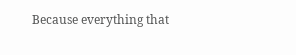Because everything that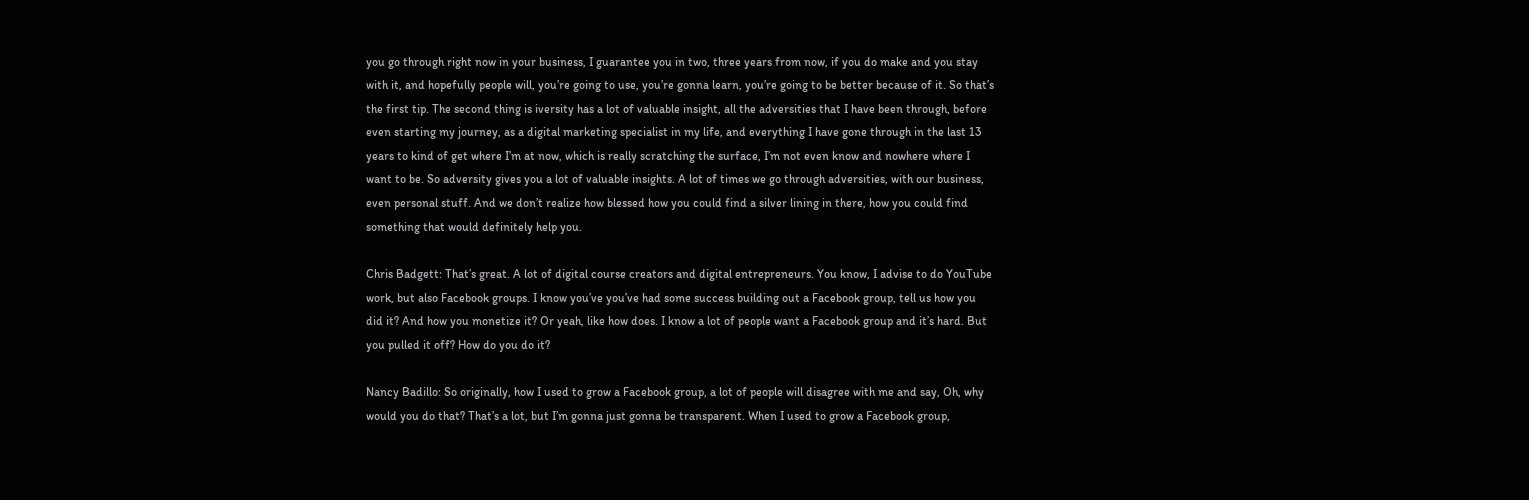you go through right now in your business, I guarantee you in two, three years from now, if you do make and you stay with it, and hopefully people will, you’re going to use, you’re gonna learn, you’re going to be better because of it. So that’s the first tip. The second thing is iversity has a lot of valuable insight, all the adversities that I have been through, before even starting my journey, as a digital marketing specialist in my life, and everything I have gone through in the last 13 years to kind of get where I’m at now, which is really scratching the surface, I’m not even know and nowhere where I want to be. So adversity gives you a lot of valuable insights. A lot of times we go through adversities, with our business, even personal stuff. And we don’t realize how blessed how you could find a silver lining in there, how you could find something that would definitely help you.

Chris Badgett: That’s great. A lot of digital course creators and digital entrepreneurs. You know, I advise to do YouTube work, but also Facebook groups. I know you’ve you’ve had some success building out a Facebook group, tell us how you did it? And how you monetize it? Or yeah, like how does. I know a lot of people want a Facebook group and it’s hard. But you pulled it off? How do you do it?

Nancy Badillo: So originally, how I used to grow a Facebook group, a lot of people will disagree with me and say, Oh, why would you do that? That’s a lot, but I’m gonna just gonna be transparent. When I used to grow a Facebook group,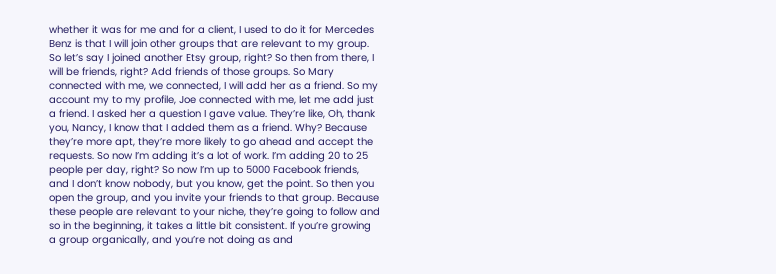whether it was for me and for a client, I used to do it for Mercedes Benz is that I will join other groups that are relevant to my group. So let’s say I joined another Etsy group, right? So then from there, I will be friends, right? Add friends of those groups. So Mary connected with me, we connected, I will add her as a friend. So my account my to my profile, Joe connected with me, let me add just a friend. I asked her a question I gave value. They’re like, Oh, thank you, Nancy, I know that I added them as a friend. Why? Because they’re more apt, they’re more likely to go ahead and accept the requests. So now I’m adding it’s a lot of work. I’m adding 20 to 25 people per day, right? So now I’m up to 5000 Facebook friends, and I don’t know nobody, but you know, get the point. So then you open the group, and you invite your friends to that group. Because these people are relevant to your niche, they’re going to follow and so in the beginning, it takes a little bit consistent. If you’re growing a group organically, and you’re not doing as and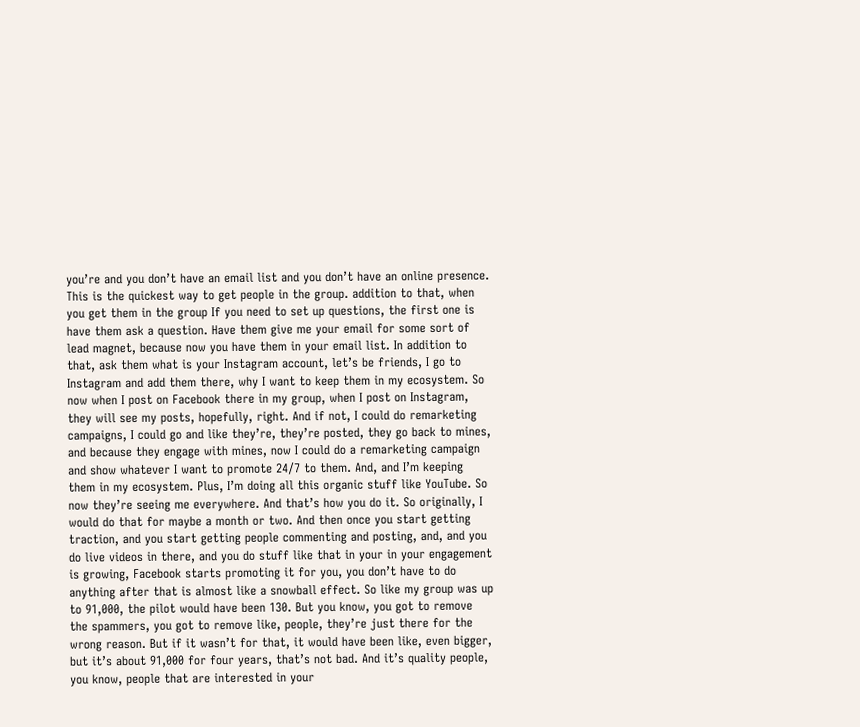you’re and you don’t have an email list and you don’t have an online presence. This is the quickest way to get people in the group. addition to that, when you get them in the group If you need to set up questions, the first one is have them ask a question. Have them give me your email for some sort of lead magnet, because now you have them in your email list. In addition to that, ask them what is your Instagram account, let’s be friends, I go to Instagram and add them there, why I want to keep them in my ecosystem. So now when I post on Facebook there in my group, when I post on Instagram, they will see my posts, hopefully, right. And if not, I could do remarketing campaigns, I could go and like they’re, they’re posted, they go back to mines, and because they engage with mines, now I could do a remarketing campaign and show whatever I want to promote 24/7 to them. And, and I’m keeping them in my ecosystem. Plus, I’m doing all this organic stuff like YouTube. So now they’re seeing me everywhere. And that’s how you do it. So originally, I would do that for maybe a month or two. And then once you start getting traction, and you start getting people commenting and posting, and, and you do live videos in there, and you do stuff like that in your in your engagement is growing, Facebook starts promoting it for you, you don’t have to do anything after that is almost like a snowball effect. So like my group was up to 91,000, the pilot would have been 130. But you know, you got to remove the spammers, you got to remove like, people, they’re just there for the wrong reason. But if it wasn’t for that, it would have been like, even bigger, but it’s about 91,000 for four years, that’s not bad. And it’s quality people, you know, people that are interested in your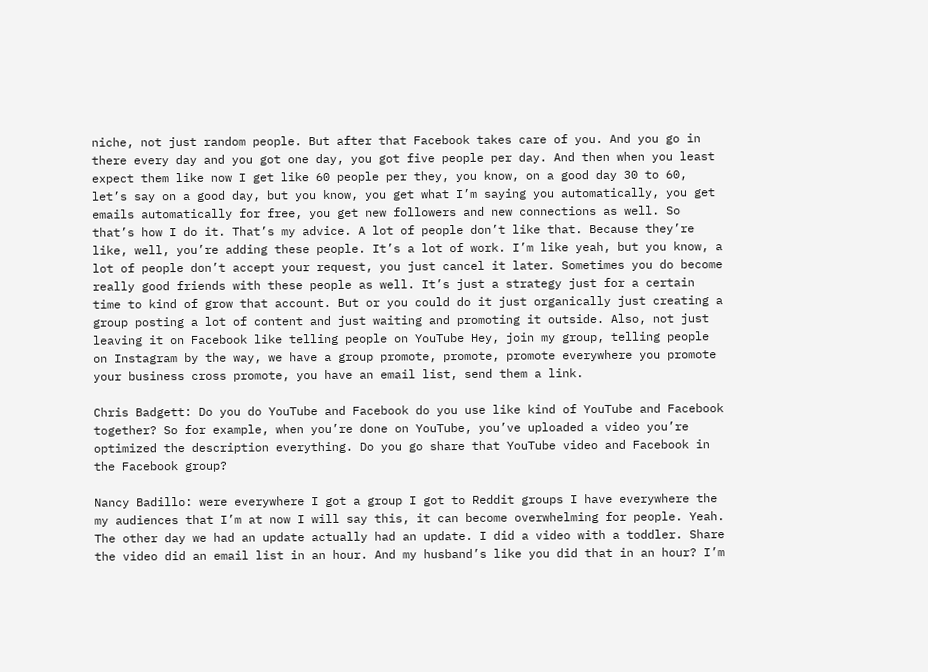niche, not just random people. But after that Facebook takes care of you. And you go in there every day and you got one day, you got five people per day. And then when you least expect them like now I get like 60 people per they, you know, on a good day 30 to 60, let’s say on a good day, but you know, you get what I’m saying you automatically, you get emails automatically for free, you get new followers and new connections as well. So that’s how I do it. That’s my advice. A lot of people don’t like that. Because they’re like, well, you’re adding these people. It’s a lot of work. I’m like yeah, but you know, a lot of people don’t accept your request, you just cancel it later. Sometimes you do become really good friends with these people as well. It’s just a strategy just for a certain time to kind of grow that account. But or you could do it just organically just creating a group posting a lot of content and just waiting and promoting it outside. Also, not just leaving it on Facebook like telling people on YouTube Hey, join my group, telling people on Instagram by the way, we have a group promote, promote, promote everywhere you promote your business cross promote, you have an email list, send them a link.

Chris Badgett: Do you do YouTube and Facebook do you use like kind of YouTube and Facebook together? So for example, when you’re done on YouTube, you’ve uploaded a video you’re optimized the description everything. Do you go share that YouTube video and Facebook in the Facebook group?

Nancy Badillo: were everywhere I got a group I got to Reddit groups I have everywhere the my audiences that I’m at now I will say this, it can become overwhelming for people. Yeah. The other day we had an update actually had an update. I did a video with a toddler. Share the video did an email list in an hour. And my husband’s like you did that in an hour? I’m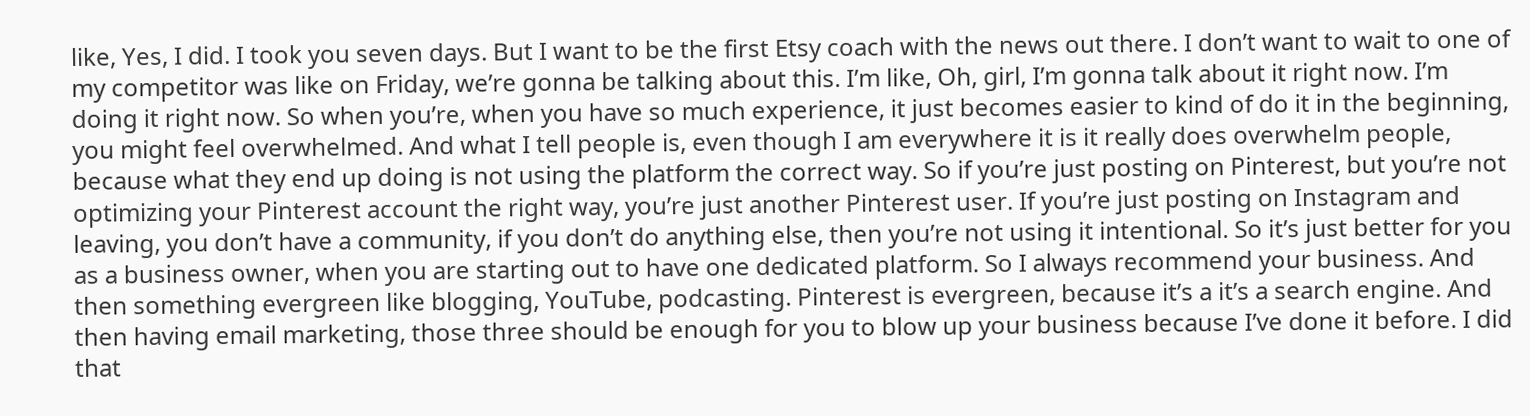like, Yes, I did. I took you seven days. But I want to be the first Etsy coach with the news out there. I don’t want to wait to one of my competitor was like on Friday, we’re gonna be talking about this. I’m like, Oh, girl, I’m gonna talk about it right now. I’m doing it right now. So when you’re, when you have so much experience, it just becomes easier to kind of do it in the beginning, you might feel overwhelmed. And what I tell people is, even though I am everywhere it is it really does overwhelm people, because what they end up doing is not using the platform the correct way. So if you’re just posting on Pinterest, but you’re not optimizing your Pinterest account the right way, you’re just another Pinterest user. If you’re just posting on Instagram and leaving, you don’t have a community, if you don’t do anything else, then you’re not using it intentional. So it’s just better for you as a business owner, when you are starting out to have one dedicated platform. So I always recommend your business. And then something evergreen like blogging, YouTube, podcasting. Pinterest is evergreen, because it’s a it’s a search engine. And then having email marketing, those three should be enough for you to blow up your business because I’ve done it before. I did that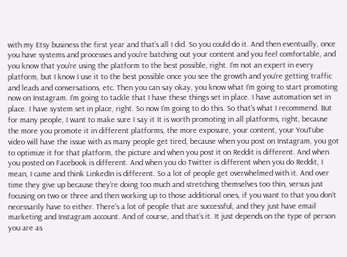with my Etsy business the first year and that’s all I did. So you could do it. And then eventually, once you have systems and processes and you’re batching out your content and you feel comfortable, and you know that you’re using the platform to the best possible, right. I’m not an expert in every platform, but I know I use it to the best possible once you see the growth and you’re getting traffic and leads and conversations, etc. Then you can say okay, you know what I’m going to start promoting now on Instagram. I’m going to tackle that I have these things set in place. I have automation set in place. I have system set in place, right. So now I’m going to do this. So that’s what I recommend. But for many people, I want to make sure I say it It is worth promoting in all platforms, right, because the more you promote it in different platforms, the more exposure, your content, your YouTube video will have the issue with as many people get tired, because when you post on Instagram, you got to optimize it for that platform, the picture and when you post it on Reddit is different. And when you posted on Facebook is different. And when you do Twitter is different when you do Reddit, I mean, I came and think LinkedIn is different. So a lot of people get overwhelmed with it. And over time they give up because they’re doing too much and stretching themselves too thin, versus just focusing on two or three and then working up to those additional ones, if you want to that you don’t necessarily have to either. There’s a lot of people that are successful, and they just have email marketing and Instagram account. And of course, and that’s it. It just depends on the type of person you are as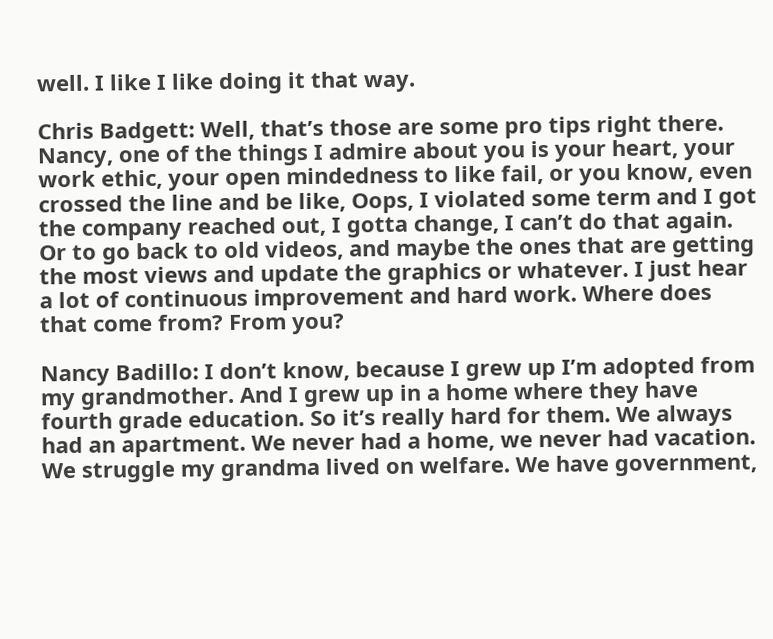well. I like I like doing it that way.

Chris Badgett: Well, that’s those are some pro tips right there. Nancy, one of the things I admire about you is your heart, your work ethic, your open mindedness to like fail, or you know, even crossed the line and be like, Oops, I violated some term and I got the company reached out, I gotta change, I can’t do that again. Or to go back to old videos, and maybe the ones that are getting the most views and update the graphics or whatever. I just hear a lot of continuous improvement and hard work. Where does that come from? From you?

Nancy Badillo: I don’t know, because I grew up I’m adopted from my grandmother. And I grew up in a home where they have fourth grade education. So it’s really hard for them. We always had an apartment. We never had a home, we never had vacation. We struggle my grandma lived on welfare. We have government,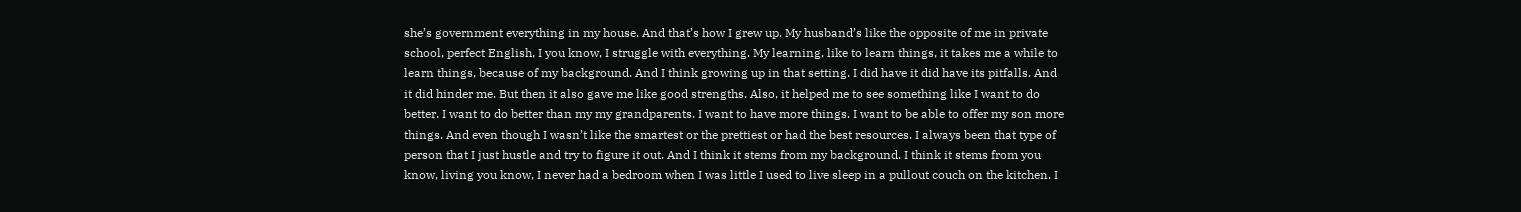she’s government everything in my house. And that’s how I grew up. My husband’s like the opposite of me in private school, perfect English, I you know, I struggle with everything. My learning, like to learn things, it takes me a while to learn things, because of my background. And I think growing up in that setting. I did have it did have its pitfalls. And it did hinder me. But then it also gave me like good strengths. Also, it helped me to see something like I want to do better. I want to do better than my my grandparents. I want to have more things. I want to be able to offer my son more things. And even though I wasn’t like the smartest or the prettiest or had the best resources. I always been that type of person that I just hustle and try to figure it out. And I think it stems from my background. I think it stems from you know, living you know, I never had a bedroom when I was little I used to live sleep in a pullout couch on the kitchen. I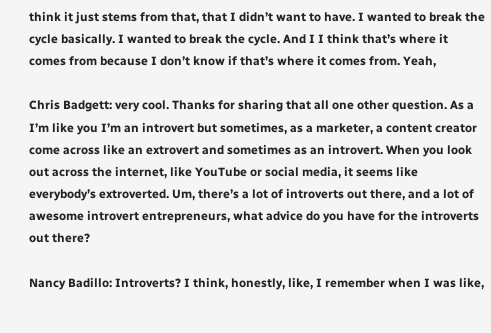think it just stems from that, that I didn’t want to have. I wanted to break the cycle basically. I wanted to break the cycle. And I I think that’s where it comes from because I don’t know if that’s where it comes from. Yeah,

Chris Badgett: very cool. Thanks for sharing that all one other question. As a I’m like you I’m an introvert but sometimes, as a marketer, a content creator come across like an extrovert and sometimes as an introvert. When you look out across the internet, like YouTube or social media, it seems like everybody’s extroverted. Um, there’s a lot of introverts out there, and a lot of awesome introvert entrepreneurs, what advice do you have for the introverts out there?

Nancy Badillo: Introverts? I think, honestly, like, I remember when I was like,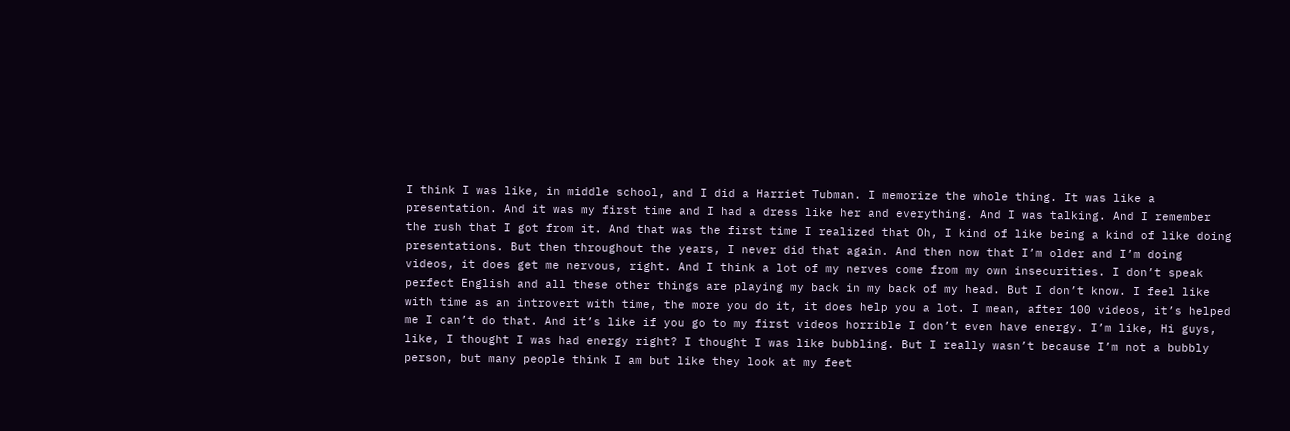I think I was like, in middle school, and I did a Harriet Tubman. I memorize the whole thing. It was like a presentation. And it was my first time and I had a dress like her and everything. And I was talking. And I remember the rush that I got from it. And that was the first time I realized that Oh, I kind of like being a kind of like doing presentations. But then throughout the years, I never did that again. And then now that I’m older and I’m doing videos, it does get me nervous, right. And I think a lot of my nerves come from my own insecurities. I don’t speak perfect English and all these other things are playing my back in my back of my head. But I don’t know. I feel like with time as an introvert with time, the more you do it, it does help you a lot. I mean, after 100 videos, it’s helped me I can’t do that. And it’s like if you go to my first videos horrible I don’t even have energy. I’m like, Hi guys, like, I thought I was had energy right? I thought I was like bubbling. But I really wasn’t because I’m not a bubbly person, but many people think I am but like they look at my feet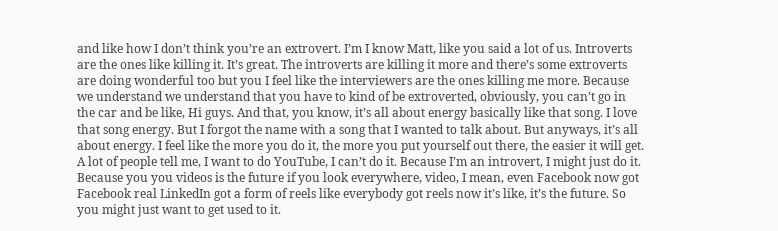and like how I don’t think you’re an extrovert. I’m I know Matt, like you said a lot of us. Introverts are the ones like killing it. It’s great. The introverts are killing it more and there’s some extroverts are doing wonderful too but you I feel like the interviewers are the ones killing me more. Because we understand we understand that you have to kind of be extroverted, obviously, you can’t go in the car and be like, Hi guys. And that, you know, it’s all about energy basically like that song. I love that song energy. But I forgot the name with a song that I wanted to talk about. But anyways, it’s all about energy. I feel like the more you do it, the more you put yourself out there, the easier it will get. A lot of people tell me, I want to do YouTube, I can’t do it. Because I’m an introvert, I might just do it. Because you you videos is the future if you look everywhere, video, I mean, even Facebook now got Facebook real LinkedIn got a form of reels like everybody got reels now it’s like, it’s the future. So you might just want to get used to it.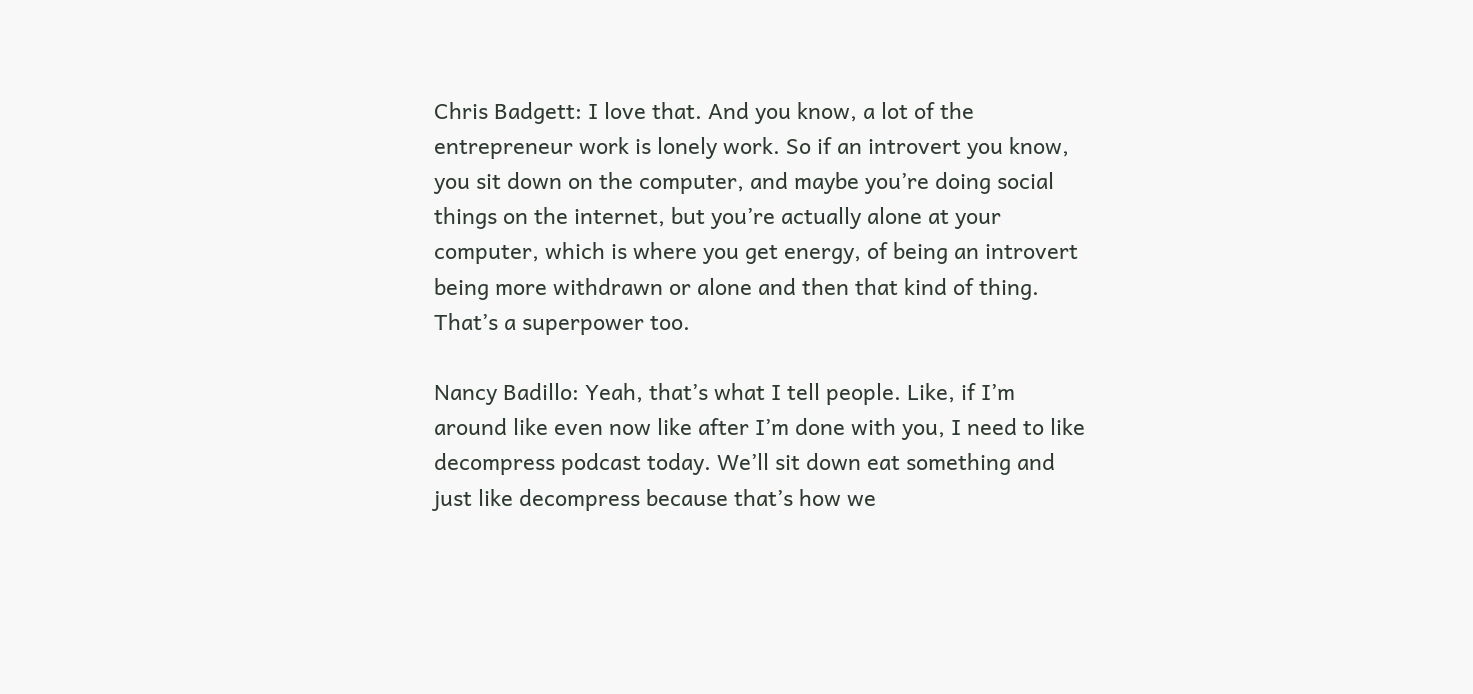Chris Badgett: I love that. And you know, a lot of the entrepreneur work is lonely work. So if an introvert you know, you sit down on the computer, and maybe you’re doing social things on the internet, but you’re actually alone at your computer, which is where you get energy, of being an introvert being more withdrawn or alone and then that kind of thing. That’s a superpower too.

Nancy Badillo: Yeah, that’s what I tell people. Like, if I’m around like even now like after I’m done with you, I need to like decompress podcast today. We’ll sit down eat something and just like decompress because that’s how we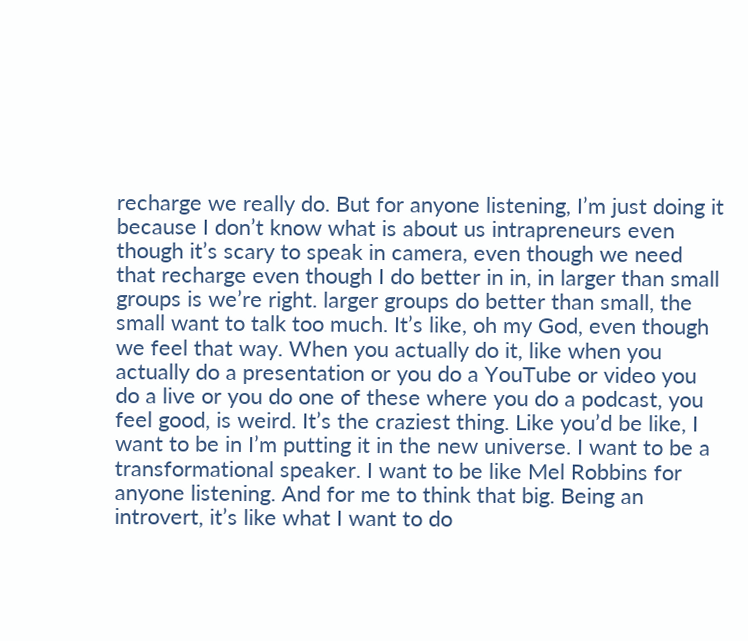recharge we really do. But for anyone listening, I’m just doing it because I don’t know what is about us intrapreneurs even though it’s scary to speak in camera, even though we need that recharge even though I do better in in, in larger than small groups is we’re right. larger groups do better than small, the small want to talk too much. It’s like, oh my God, even though we feel that way. When you actually do it, like when you actually do a presentation or you do a YouTube or video you do a live or you do one of these where you do a podcast, you feel good, is weird. It’s the craziest thing. Like you’d be like, I want to be in I’m putting it in the new universe. I want to be a transformational speaker. I want to be like Mel Robbins for anyone listening. And for me to think that big. Being an introvert, it’s like what I want to do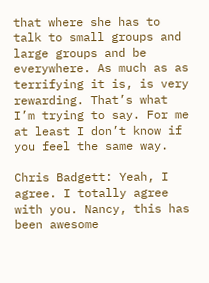that where she has to talk to small groups and large groups and be everywhere. As much as as terrifying it is, is very rewarding. That’s what I’m trying to say. For me at least I don’t know if you feel the same way.

Chris Badgett: Yeah, I agree. I totally agree with you. Nancy, this has been awesome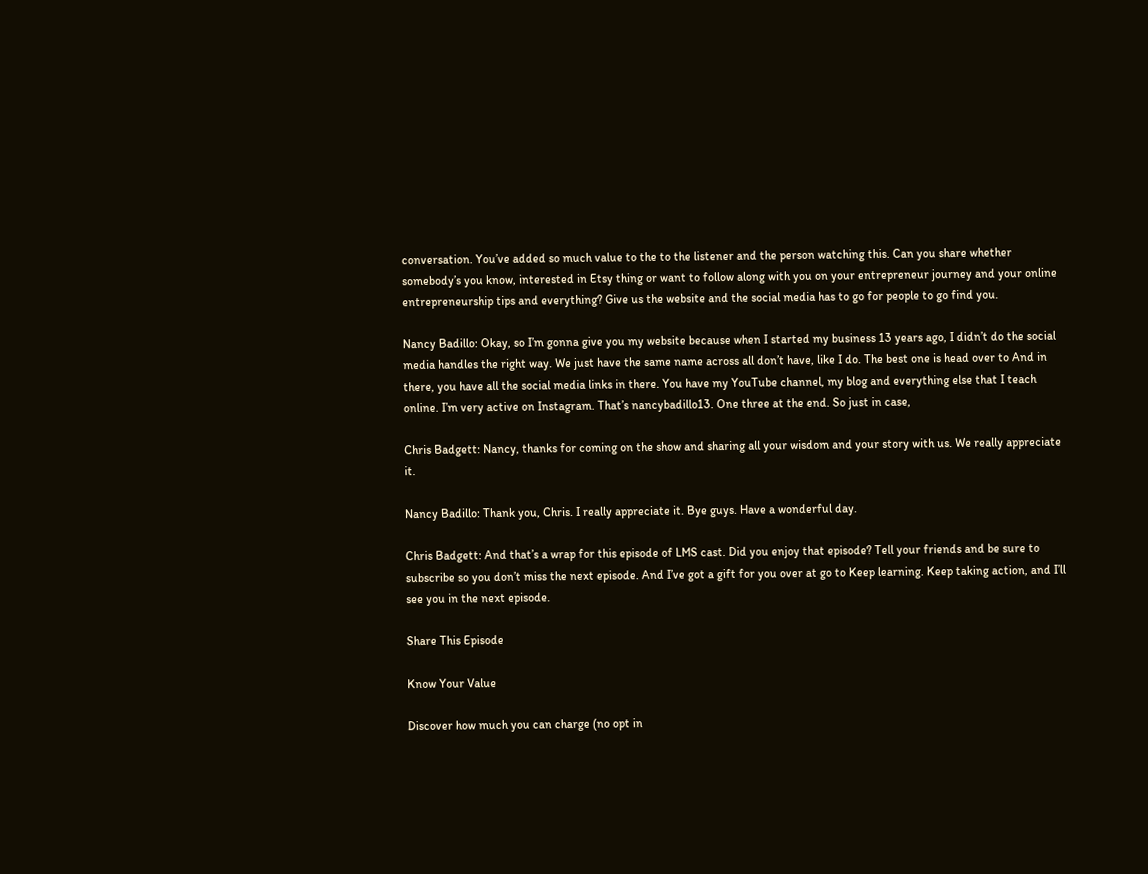conversation. You’ve added so much value to the to the listener and the person watching this. Can you share whether somebody’s you know, interested in Etsy thing or want to follow along with you on your entrepreneur journey and your online entrepreneurship tips and everything? Give us the website and the social media has to go for people to go find you.

Nancy Badillo: Okay, so I’m gonna give you my website because when I started my business 13 years ago, I didn’t do the social media handles the right way. We just have the same name across all don’t have, like I do. The best one is head over to And in there, you have all the social media links in there. You have my YouTube channel, my blog and everything else that I teach online. I’m very active on Instagram. That’s nancybadillo13. One three at the end. So just in case,

Chris Badgett: Nancy, thanks for coming on the show and sharing all your wisdom and your story with us. We really appreciate it.

Nancy Badillo: Thank you, Chris. I really appreciate it. Bye guys. Have a wonderful day.

Chris Badgett: And that’s a wrap for this episode of LMS cast. Did you enjoy that episode? Tell your friends and be sure to subscribe so you don’t miss the next episode. And I’ve got a gift for you over at go to Keep learning. Keep taking action, and I’ll see you in the next episode.

Share This Episode

Know Your Value

Discover how much you can charge (no opt in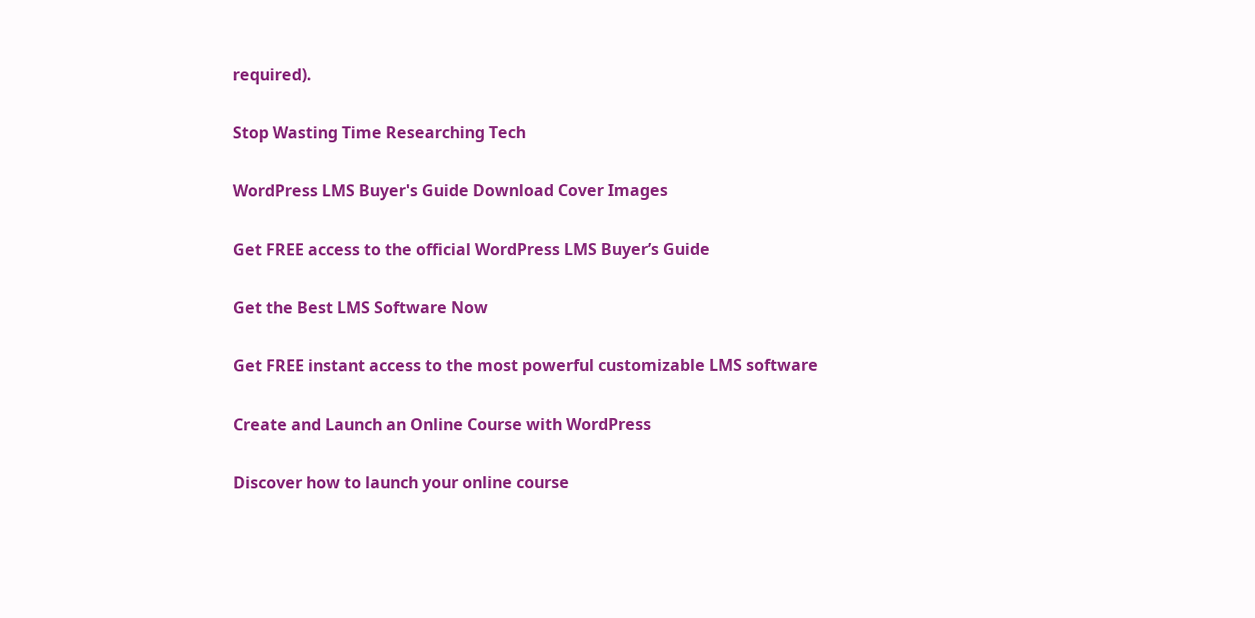required).

Stop Wasting Time Researching Tech

WordPress LMS Buyer's Guide Download Cover Images

Get FREE access to the official WordPress LMS Buyer’s Guide

Get the Best LMS Software Now

Get FREE instant access to the most powerful customizable LMS software

Create and Launch an Online Course with WordPress

Discover how to launch your online course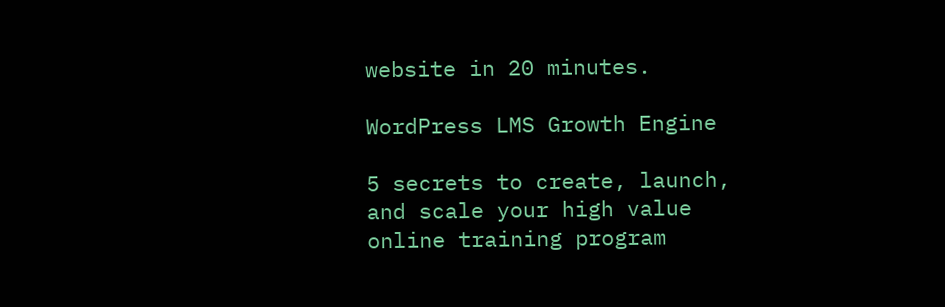website in 20 minutes.

WordPress LMS Growth Engine

5 secrets to create, launch, and scale your high value online training program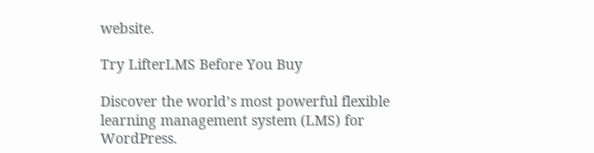website.

Try LifterLMS Before You Buy

Discover the world’s most powerful flexible learning management system (LMS) for WordPress.